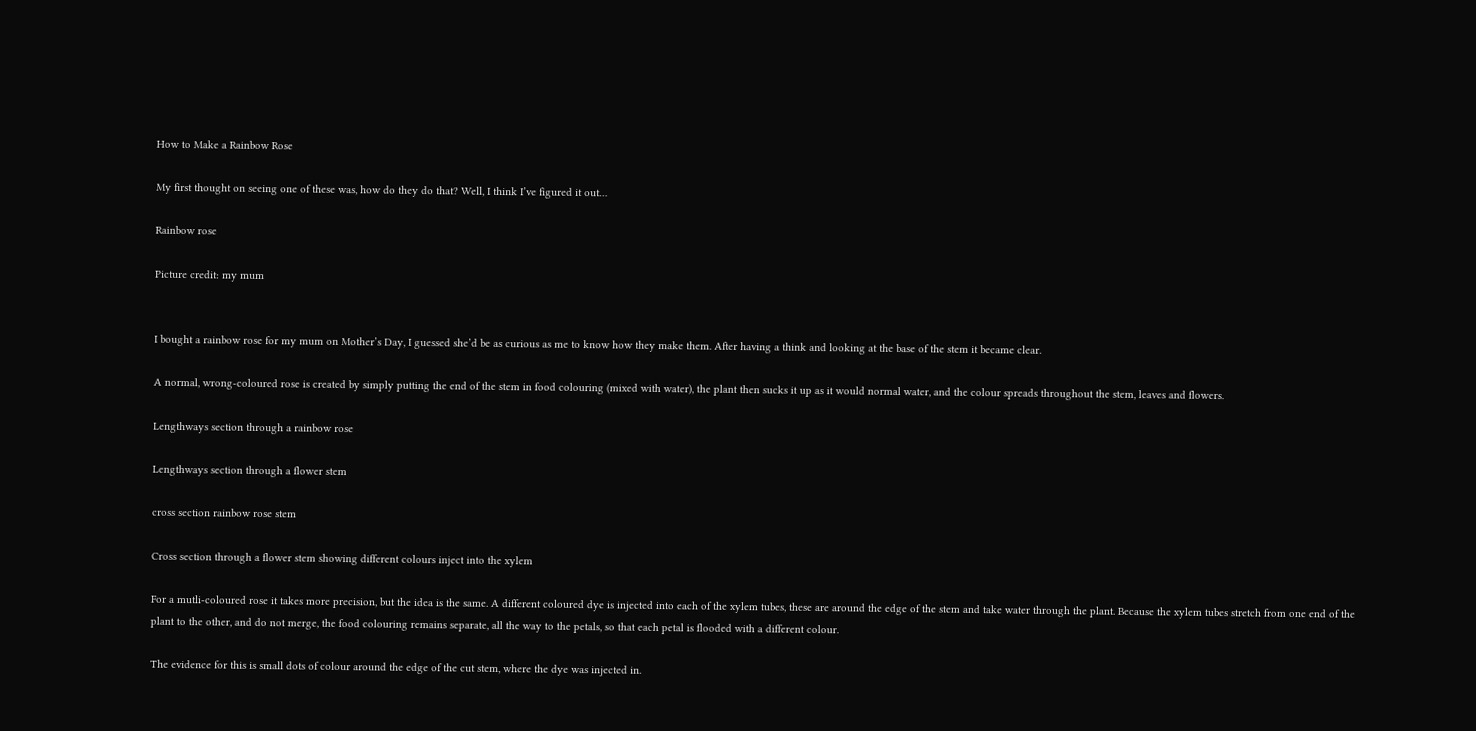How to Make a Rainbow Rose

My first thought on seeing one of these was, how do they do that? Well, I think I’ve figured it out…

Rainbow rose

Picture credit: my mum


I bought a rainbow rose for my mum on Mother’s Day, I guessed she’d be as curious as me to know how they make them. After having a think and looking at the base of the stem it became clear.

A normal, wrong-coloured rose is created by simply putting the end of the stem in food colouring (mixed with water), the plant then sucks it up as it would normal water, and the colour spreads throughout the stem, leaves and flowers.

Lengthways section through a rainbow rose

Lengthways section through a flower stem

cross section rainbow rose stem

Cross section through a flower stem showing different colours inject into the xylem

For a mutli-coloured rose it takes more precision, but the idea is the same. A different coloured dye is injected into each of the xylem tubes, these are around the edge of the stem and take water through the plant. Because the xylem tubes stretch from one end of the plant to the other, and do not merge, the food colouring remains separate, all the way to the petals, so that each petal is flooded with a different colour.

The evidence for this is small dots of colour around the edge of the cut stem, where the dye was injected in.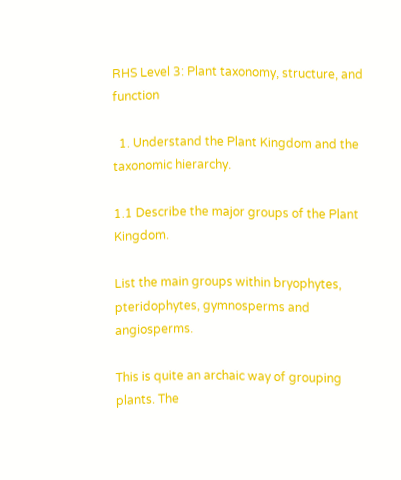RHS Level 3: Plant taxonomy, structure, and function

  1. Understand the Plant Kingdom and the taxonomic hierarchy.

1.1 Describe the major groups of the Plant Kingdom.

List the main groups within bryophytes, pteridophytes, gymnosperms and angiosperms.

This is quite an archaic way of grouping plants. The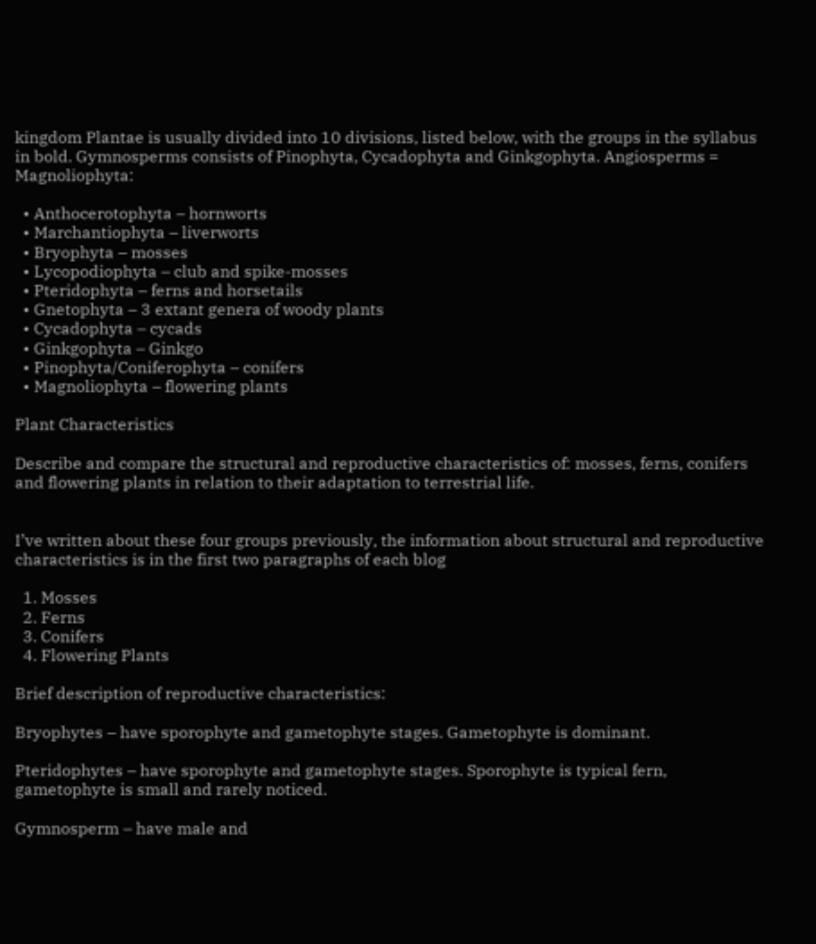kingdom Plantae is usually divided into 10 divisions, listed below, with the groups in the syllabus in bold. Gymnosperms consists of Pinophyta, Cycadophyta and Ginkgophyta. Angiosperms = Magnoliophyta:

  • Anthocerotophyta – hornworts
  • Marchantiophyta – liverworts
  • Bryophyta – mosses
  • Lycopodiophyta – club and spike-mosses
  • Pteridophyta – ferns and horsetails
  • Gnetophyta – 3 extant genera of woody plants
  • Cycadophyta – cycads
  • Ginkgophyta – Ginkgo
  • Pinophyta/Coniferophyta – conifers
  • Magnoliophyta – flowering plants

Plant Characteristics

Describe and compare the structural and reproductive characteristics of: mosses, ferns, conifers and flowering plants in relation to their adaptation to terrestrial life.


I’ve written about these four groups previously, the information about structural and reproductive characteristics is in the first two paragraphs of each blog

  1. Mosses
  2. Ferns
  3. Conifers
  4. Flowering Plants

Brief description of reproductive characteristics:

Bryophytes – have sporophyte and gametophyte stages. Gametophyte is dominant.

Pteridophytes – have sporophyte and gametophyte stages. Sporophyte is typical fern, gametophyte is small and rarely noticed.

Gymnosperm – have male and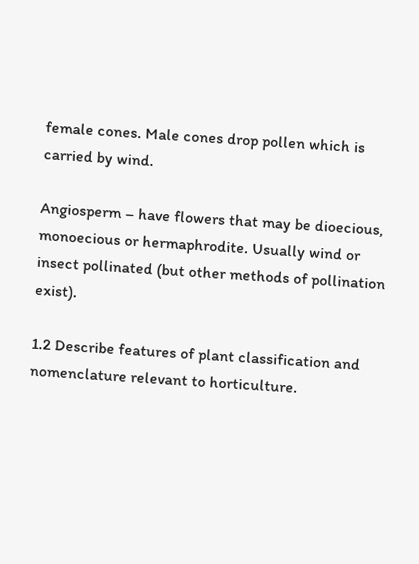female cones. Male cones drop pollen which is carried by wind.

Angiosperm – have flowers that may be dioecious, monoecious or hermaphrodite. Usually wind or insect pollinated (but other methods of pollination exist).

1.2 Describe features of plant classification and nomenclature relevant to horticulture.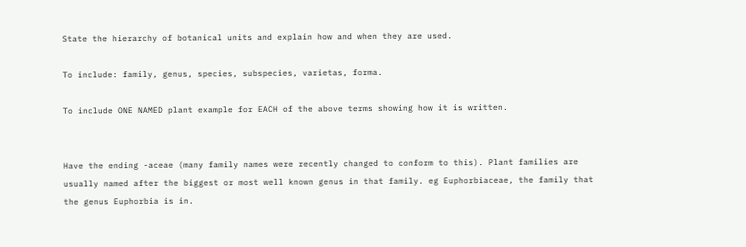State the hierarchy of botanical units and explain how and when they are used.

To include: family, genus, species, subspecies, varietas, forma.

To include ONE NAMED plant example for EACH of the above terms showing how it is written.


Have the ending -aceae (many family names were recently changed to conform to this). Plant families are usually named after the biggest or most well known genus in that family. eg Euphorbiaceae, the family that the genus Euphorbia is in.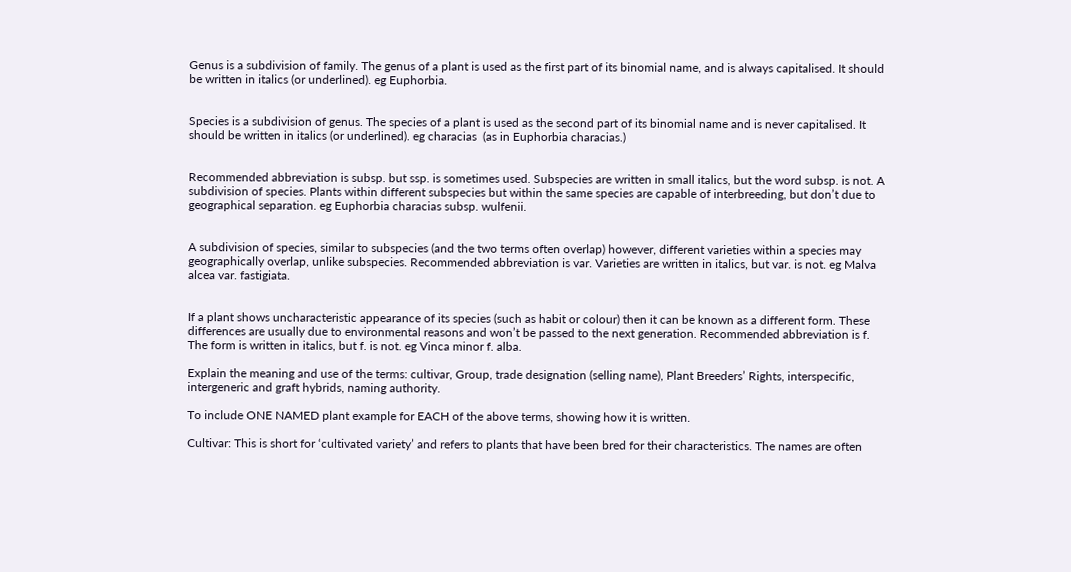Genus is a subdivision of family. The genus of a plant is used as the first part of its binomial name, and is always capitalised. It should be written in italics (or underlined). eg Euphorbia.


Species is a subdivision of genus. The species of a plant is used as the second part of its binomial name and is never capitalised. It should be written in italics (or underlined). eg characias  (as in Euphorbia characias.)


Recommended abbreviation is subsp. but ssp. is sometimes used. Subspecies are written in small italics, but the word subsp. is not. A subdivision of species. Plants within different subspecies but within the same species are capable of interbreeding, but don’t due to geographical separation. eg Euphorbia characias subsp. wulfenii.


A subdivision of species, similar to subspecies (and the two terms often overlap) however, different varieties within a species may geographically overlap, unlike subspecies. Recommended abbreviation is var. Varieties are written in italics, but var. is not. eg Malva alcea var. fastigiata.


If a plant shows uncharacteristic appearance of its species (such as habit or colour) then it can be known as a different form. These differences are usually due to environmental reasons and won’t be passed to the next generation. Recommended abbreviation is f. The form is written in italics, but f. is not. eg Vinca minor f. alba.

Explain the meaning and use of the terms: cultivar, Group, trade designation (selling name), Plant Breeders’ Rights, interspecific, intergeneric and graft hybrids, naming authority.

To include ONE NAMED plant example for EACH of the above terms, showing how it is written.

Cultivar: This is short for ‘cultivated variety’ and refers to plants that have been bred for their characteristics. The names are often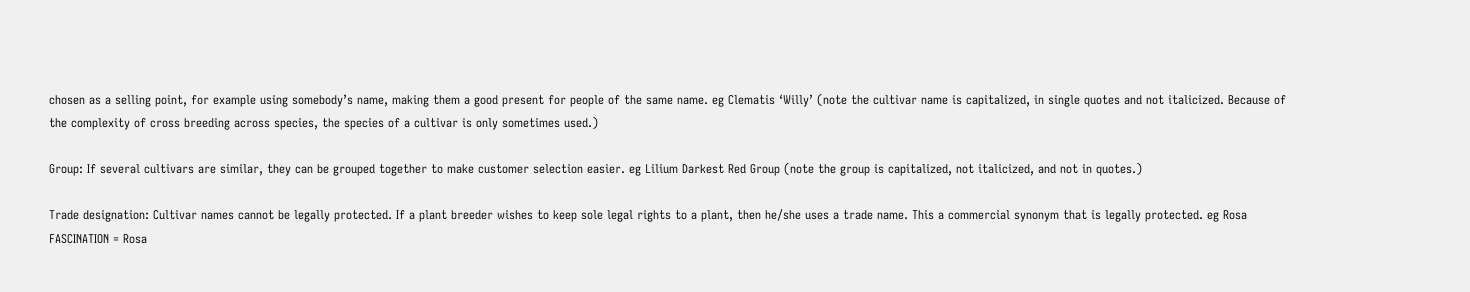chosen as a selling point, for example using somebody’s name, making them a good present for people of the same name. eg Clematis ‘Willy’ (note the cultivar name is capitalized, in single quotes and not italicized. Because of the complexity of cross breeding across species, the species of a cultivar is only sometimes used.)

Group: If several cultivars are similar, they can be grouped together to make customer selection easier. eg Lilium Darkest Red Group (note the group is capitalized, not italicized, and not in quotes.)

Trade designation: Cultivar names cannot be legally protected. If a plant breeder wishes to keep sole legal rights to a plant, then he/she uses a trade name. This a commercial synonym that is legally protected. eg Rosa FASCINATION = Rosa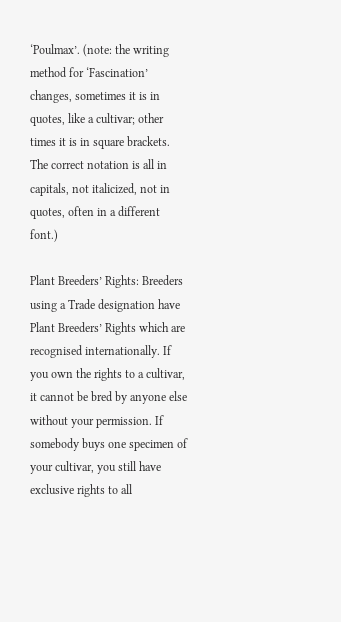‘Poulmax’. (note: the writing method for ‘Fascination’ changes, sometimes it is in quotes, like a cultivar; other times it is in square brackets. The correct notation is all in capitals, not italicized, not in quotes, often in a different font.)

Plant Breeders’ Rights: Breeders using a Trade designation have Plant Breeders’ Rights which are recognised internationally. If you own the rights to a cultivar, it cannot be bred by anyone else without your permission. If somebody buys one specimen of your cultivar, you still have exclusive rights to all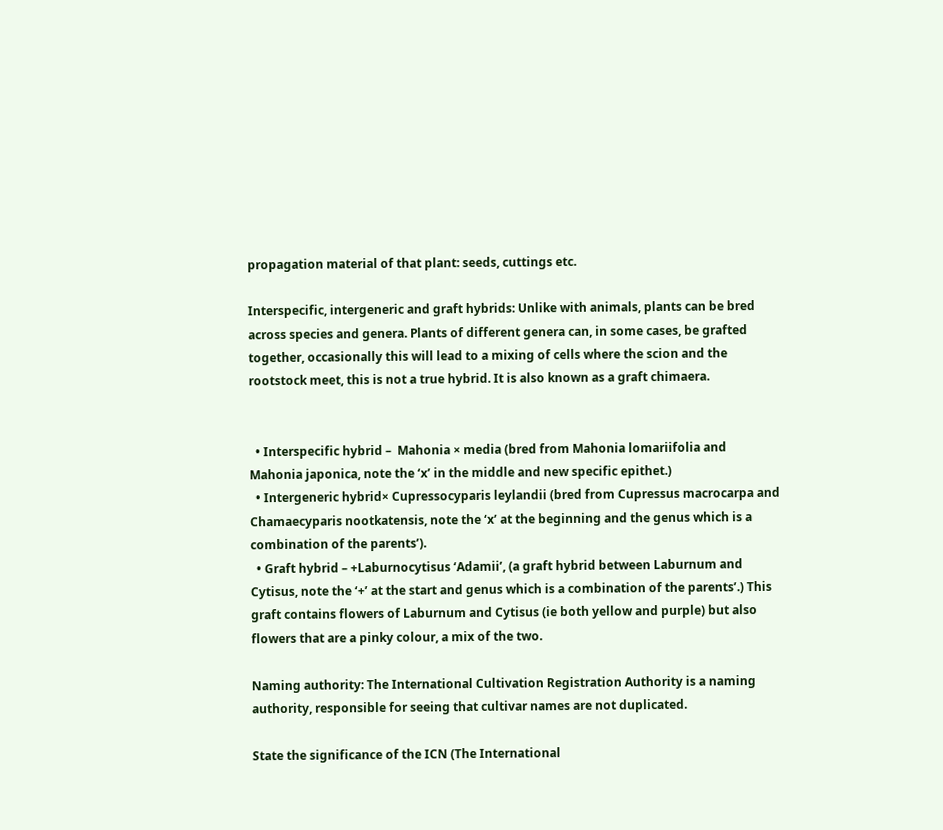propagation material of that plant: seeds, cuttings etc.

Interspecific, intergeneric and graft hybrids: Unlike with animals, plants can be bred across species and genera. Plants of different genera can, in some cases, be grafted together, occasionally this will lead to a mixing of cells where the scion and the rootstock meet, this is not a true hybrid. It is also known as a graft chimaera.


  • Interspecific hybrid –  Mahonia × media (bred from Mahonia lomariifolia and Mahonia japonica, note the ‘x’ in the middle and new specific epithet.)
  • Intergeneric hybrid× Cupressocyparis leylandii (bred from Cupressus macrocarpa and Chamaecyparis nootkatensis, note the ‘x’ at the beginning and the genus which is a combination of the parents’).
  • Graft hybrid – +Laburnocytisus ‘Adamii’, (a graft hybrid between Laburnum and Cytisus, note the ‘+’ at the start and genus which is a combination of the parents’.) This graft contains flowers of Laburnum and Cytisus (ie both yellow and purple) but also flowers that are a pinky colour, a mix of the two.

Naming authority: The International Cultivation Registration Authority is a naming authority, responsible for seeing that cultivar names are not duplicated.

State the significance of the ICN (The International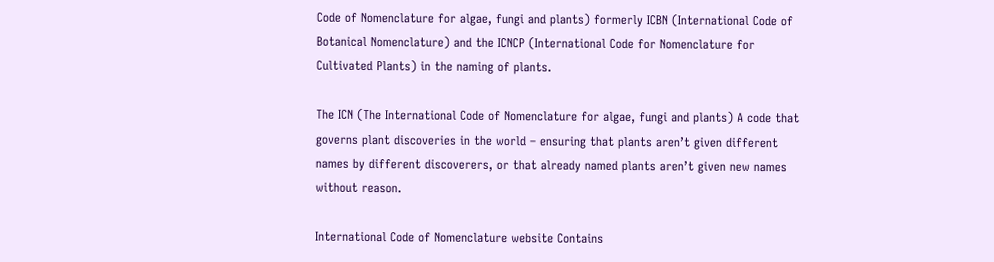Code of Nomenclature for algae, fungi and plants) formerly ICBN (International Code of Botanical Nomenclature) and the ICNCP (International Code for Nomenclature for Cultivated Plants) in the naming of plants.

The ICN (The International Code of Nomenclature for algae, fungi and plants) A code that governs plant discoveries in the world – ensuring that plants aren’t given different names by different discoverers, or that already named plants aren’t given new names without reason.

International Code of Nomenclature website Contains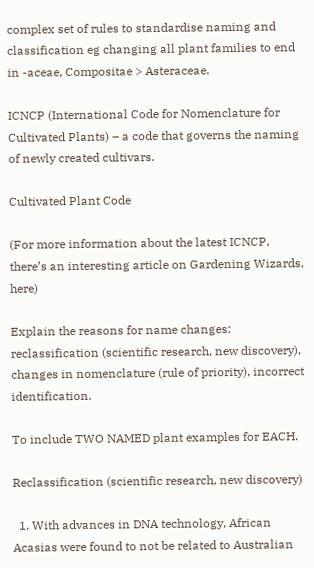complex set of rules to standardise naming and classification eg changing all plant families to end in -aceae, Compositae > Asteraceae.

ICNCP (International Code for Nomenclature for Cultivated Plants) – a code that governs the naming of newly created cultivars.

Cultivated Plant Code

(For more information about the latest ICNCP, there’s an interesting article on Gardening Wizards, here)

Explain the reasons for name changes: reclassification (scientific research, new discovery), changes in nomenclature (rule of priority), incorrect identification.

To include TWO NAMED plant examples for EACH.

Reclassification (scientific research, new discovery)

  1. With advances in DNA technology, African Acasias were found to not be related to Australian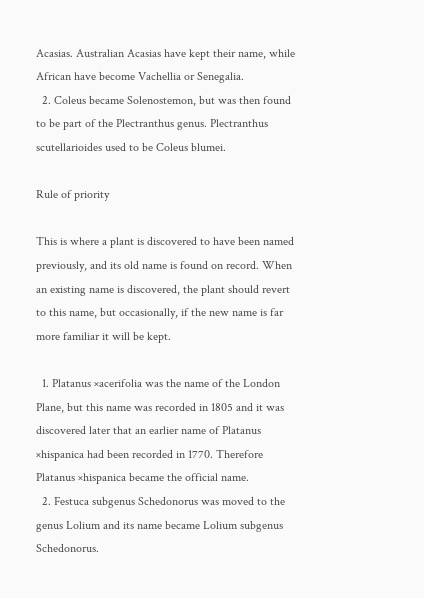Acasias. Australian Acasias have kept their name, while African have become Vachellia or Senegalia.
  2. Coleus became Solenostemon, but was then found to be part of the Plectranthus genus. Plectranthus scutellarioides used to be Coleus blumei.

Rule of priority

This is where a plant is discovered to have been named previously, and its old name is found on record. When an existing name is discovered, the plant should revert to this name, but occasionally, if the new name is far more familiar it will be kept.

  1. Platanus ×acerifolia was the name of the London Plane, but this name was recorded in 1805 and it was discovered later that an earlier name of Platanus ×hispanica had been recorded in 1770. Therefore Platanus ×hispanica became the official name.
  2. Festuca subgenus Schedonorus was moved to the genus Lolium and its name became Lolium subgenus Schedonorus.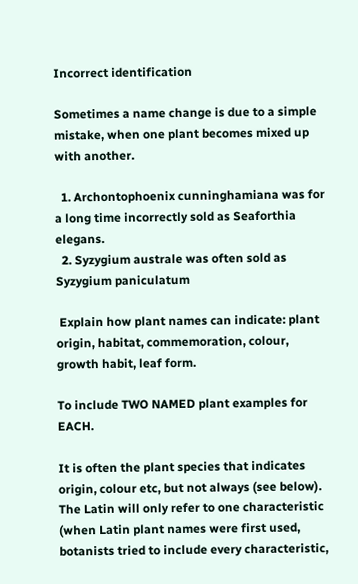Incorrect identification

Sometimes a name change is due to a simple mistake, when one plant becomes mixed up with another.

  1. Archontophoenix cunninghamiana was for a long time incorrectly sold as Seaforthia elegans.
  2. Syzygium australe was often sold as Syzygium paniculatum

 Explain how plant names can indicate: plant origin, habitat, commemoration, colour, growth habit, leaf form.

To include TWO NAMED plant examples for EACH.

It is often the plant species that indicates origin, colour etc, but not always (see below). The Latin will only refer to one characteristic (when Latin plant names were first used, botanists tried to include every characteristic,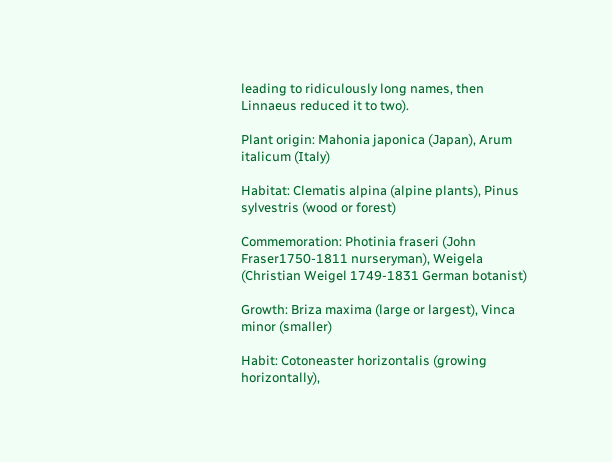leading to ridiculously long names, then Linnaeus reduced it to two).

Plant origin: Mahonia japonica (Japan), Arum italicum (Italy)

Habitat: Clematis alpina (alpine plants), Pinus sylvestris (wood or forest)

Commemoration: Photinia fraseri (John Fraser1750-1811 nurseryman), Weigela (Christian Weigel 1749-1831 German botanist)

Growth: Briza maxima (large or largest), Vinca minor (smaller)

Habit: Cotoneaster horizontalis (growing horizontally),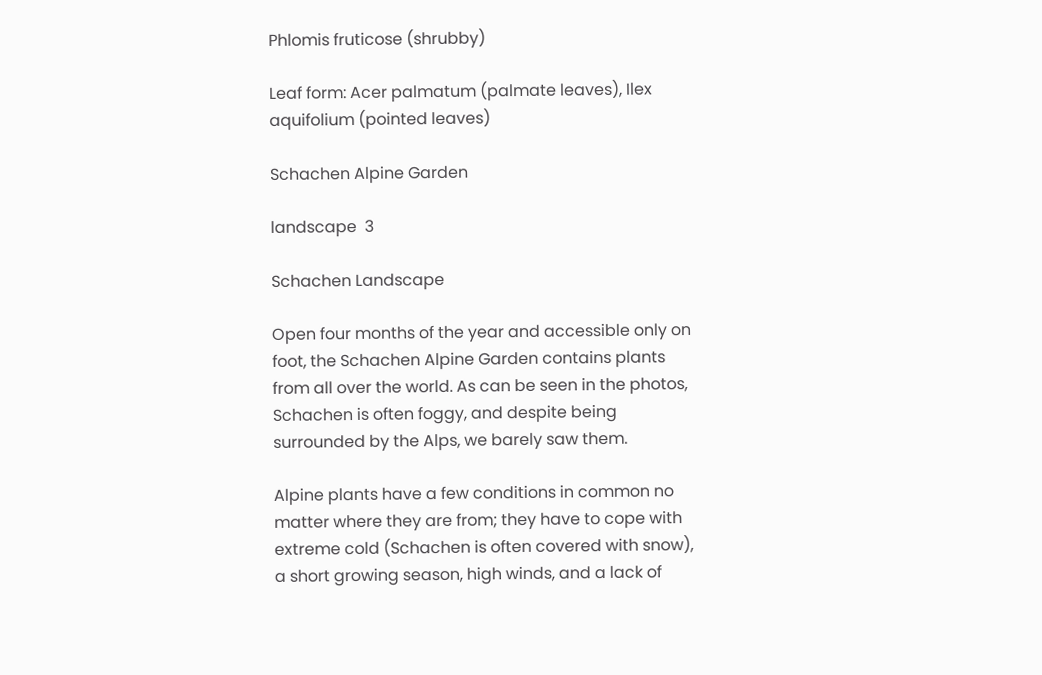Phlomis fruticose (shrubby)

Leaf form: Acer palmatum (palmate leaves), Ilex aquifolium (pointed leaves)

Schachen Alpine Garden

landscape  3

Schachen Landscape

Open four months of the year and accessible only on foot, the Schachen Alpine Garden contains plants from all over the world. As can be seen in the photos, Schachen is often foggy, and despite being surrounded by the Alps, we barely saw them.

Alpine plants have a few conditions in common no matter where they are from; they have to cope with extreme cold (Schachen is often covered with snow), a short growing season, high winds, and a lack of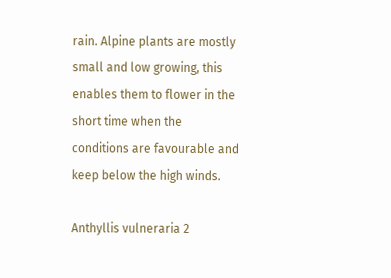rain. Alpine plants are mostly small and low growing, this enables them to flower in the short time when the conditions are favourable and keep below the high winds.

Anthyllis vulneraria 2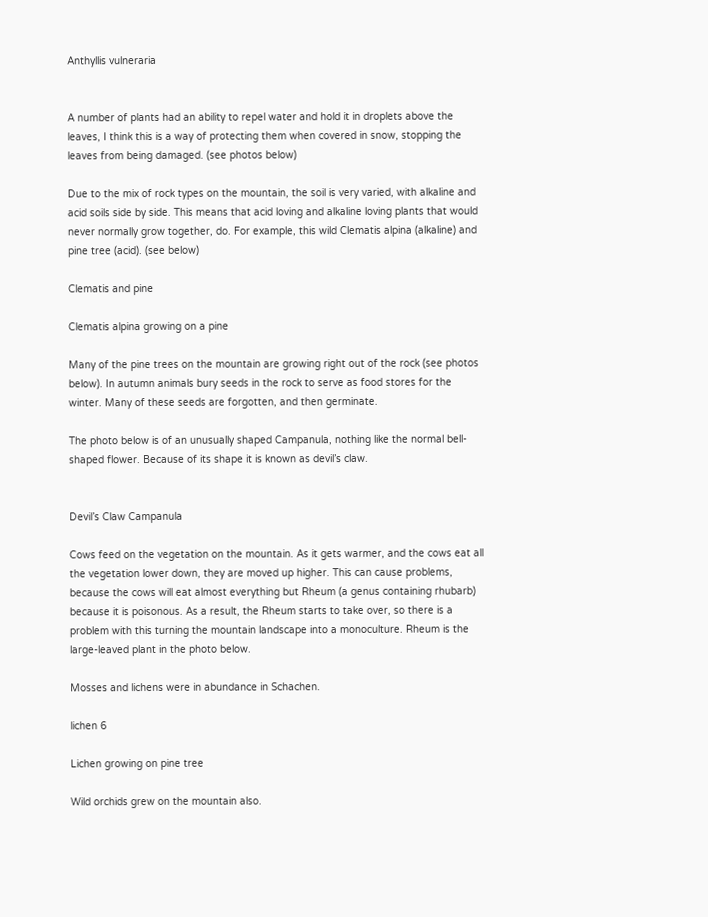Anthyllis vulneraria


A number of plants had an ability to repel water and hold it in droplets above the leaves, I think this is a way of protecting them when covered in snow, stopping the leaves from being damaged. (see photos below)

Due to the mix of rock types on the mountain, the soil is very varied, with alkaline and acid soils side by side. This means that acid loving and alkaline loving plants that would never normally grow together, do. For example, this wild Clematis alpina (alkaline) and pine tree (acid). (see below)

Clematis and pine

Clematis alpina growing on a pine

Many of the pine trees on the mountain are growing right out of the rock (see photos below). In autumn animals bury seeds in the rock to serve as food stores for the winter. Many of these seeds are forgotten, and then germinate.

The photo below is of an unusually shaped Campanula, nothing like the normal bell-shaped flower. Because of its shape it is known as devil’s claw.


Devil’s Claw Campanula

Cows feed on the vegetation on the mountain. As it gets warmer, and the cows eat all the vegetation lower down, they are moved up higher. This can cause problems, because the cows will eat almost everything but Rheum (a genus containing rhubarb) because it is poisonous. As a result, the Rheum starts to take over, so there is a problem with this turning the mountain landscape into a monoculture. Rheum is the large-leaved plant in the photo below.

Mosses and lichens were in abundance in Schachen.

lichen 6

Lichen growing on pine tree

Wild orchids grew on the mountain also.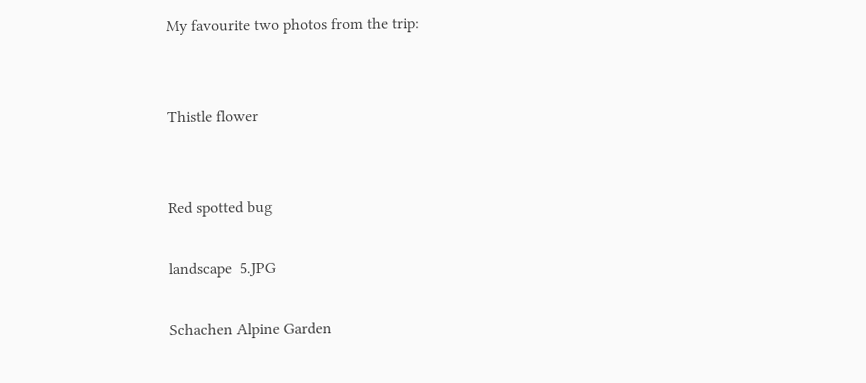My favourite two photos from the trip:


Thistle flower


Red spotted bug

landscape  5.JPG

Schachen Alpine Garden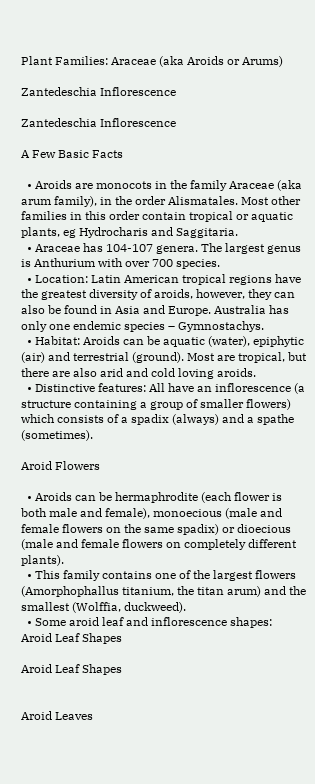Plant Families: Araceae (aka Aroids or Arums)

Zantedeschia Inflorescence

Zantedeschia Inflorescence

A Few Basic Facts

  • Aroids are monocots in the family Araceae (aka arum family), in the order Alismatales. Most other families in this order contain tropical or aquatic plants, eg Hydrocharis and Saggitaria.
  • Araceae has 104-107 genera. The largest genus is Anthurium with over 700 species.
  • Location: Latin American tropical regions have the greatest diversity of aroids, however, they can also be found in Asia and Europe. Australia has only one endemic species – Gymnostachys.
  • Habitat: Aroids can be aquatic (water), epiphytic (air) and terrestrial (ground). Most are tropical, but there are also arid and cold loving aroids.
  • Distinctive features: All have an inflorescence (a structure containing a group of smaller flowers) which consists of a spadix (always) and a spathe (sometimes).

Aroid Flowers

  • Aroids can be hermaphrodite (each flower is both male and female), monoecious (male and female flowers on the same spadix) or dioecious (male and female flowers on completely different plants).
  • This family contains one of the largest flowers (Amorphophallus titanium, the titan arum) and the smallest (Wolffia, duckweed).
  • Some aroid leaf and inflorescence shapes:
Aroid Leaf Shapes

Aroid Leaf Shapes


Aroid Leaves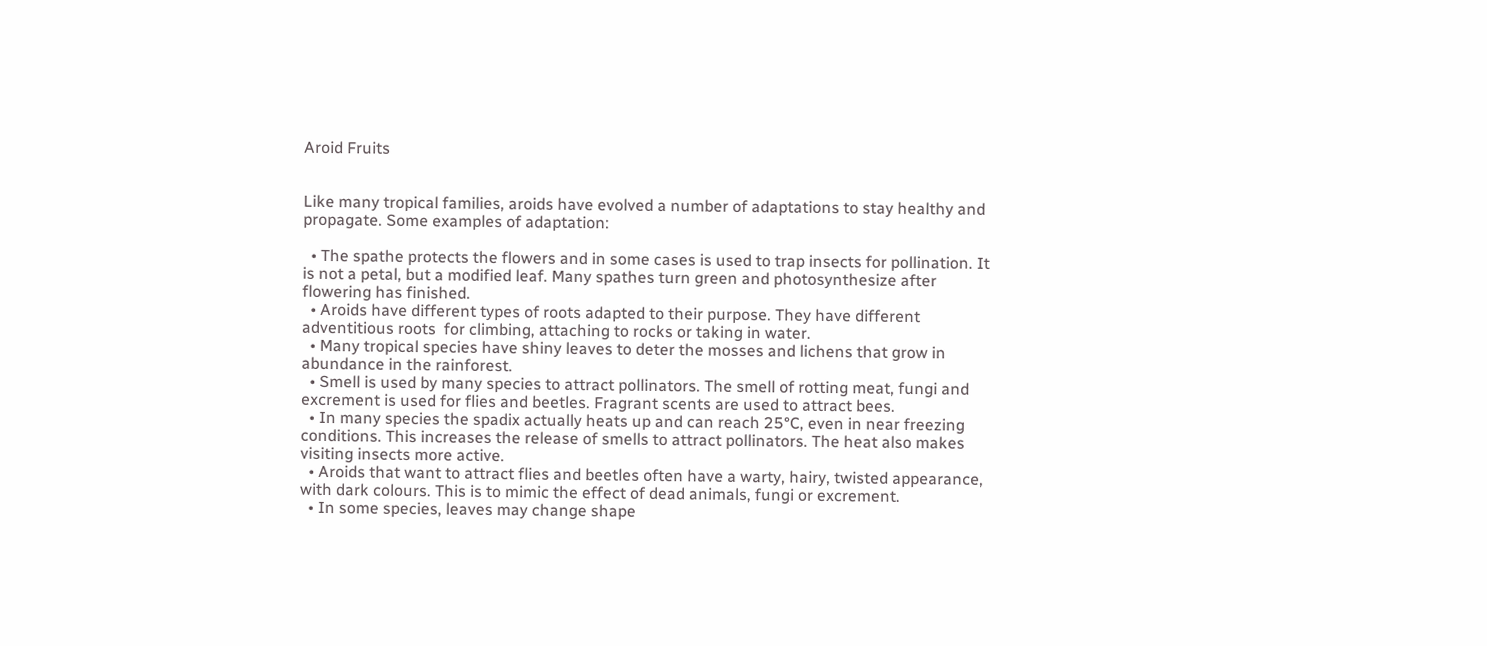Aroid Fruits


Like many tropical families, aroids have evolved a number of adaptations to stay healthy and propagate. Some examples of adaptation:

  • The spathe protects the flowers and in some cases is used to trap insects for pollination. It is not a petal, but a modified leaf. Many spathes turn green and photosynthesize after flowering has finished.
  • Aroids have different types of roots adapted to their purpose. They have different adventitious roots  for climbing, attaching to rocks or taking in water.
  • Many tropical species have shiny leaves to deter the mosses and lichens that grow in abundance in the rainforest.
  • Smell is used by many species to attract pollinators. The smell of rotting meat, fungi and excrement is used for flies and beetles. Fragrant scents are used to attract bees.
  • In many species the spadix actually heats up and can reach 25°C, even in near freezing conditions. This increases the release of smells to attract pollinators. The heat also makes visiting insects more active.
  • Aroids that want to attract flies and beetles often have a warty, hairy, twisted appearance, with dark colours. This is to mimic the effect of dead animals, fungi or excrement.
  • In some species, leaves may change shape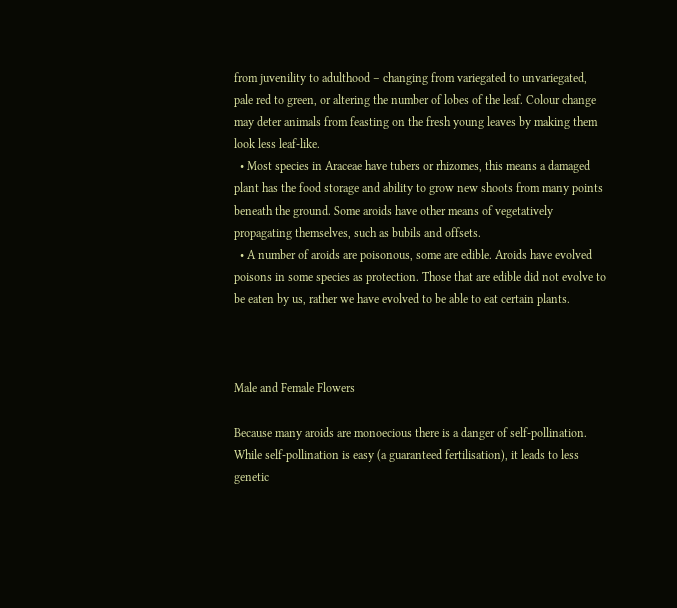from juvenility to adulthood – changing from variegated to unvariegated, pale red to green, or altering the number of lobes of the leaf. Colour change may deter animals from feasting on the fresh young leaves by making them look less leaf-like.
  • Most species in Araceae have tubers or rhizomes, this means a damaged plant has the food storage and ability to grow new shoots from many points beneath the ground. Some aroids have other means of vegetatively propagating themselves, such as bubils and offsets.
  • A number of aroids are poisonous, some are edible. Aroids have evolved poisons in some species as protection. Those that are edible did not evolve to be eaten by us, rather we have evolved to be able to eat certain plants.



Male and Female Flowers

Because many aroids are monoecious there is a danger of self-pollination. While self-pollination is easy (a guaranteed fertilisation), it leads to less genetic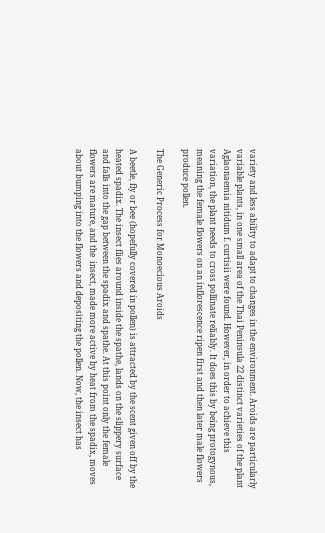variety and less ability to adapt to changes in the environment. Aroids are particularly variable plants, in one small area of the Thai Peninsula 22 distinct varieties of the plant Aglaonaemia nitidum f. curtisii were found. However, in order to achieve this variation, the plant needs to cross pollinate reliably. It does this by being protogynous, meaning the female flowers on an inflorescence ripen first and then later male flowers produce pollen.

The Generic Process for Monoecious Aroids

A beetle, fly or bee (hopefully covered in pollen) is attracted by the scent given off by the heated spadix. The insect flies around inside the spathe, lands on the slippery surface and falls into the gap between the spadix and spathe. At this point only the female flowers are mature, and the  insect, made more active by heat from the spadix, moves about bumping into the flowers and depositing the pollen. Now, the insect has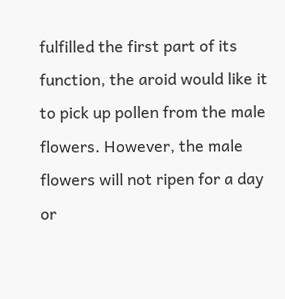fulfilled the first part of its function, the aroid would like it to pick up pollen from the male flowers. However, the male flowers will not ripen for a day or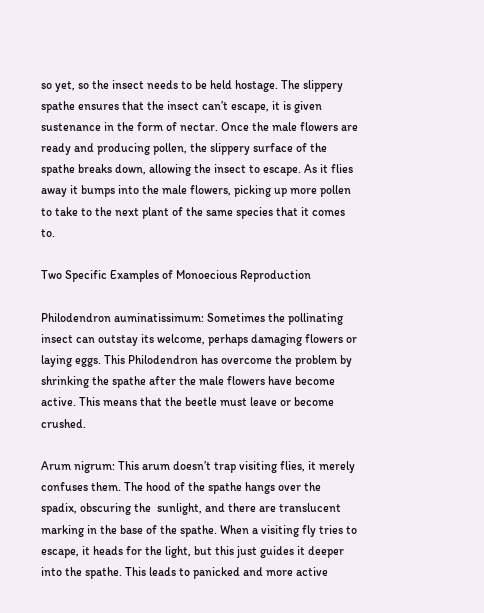so yet, so the insect needs to be held hostage. The slippery spathe ensures that the insect can’t escape, it is given sustenance in the form of nectar. Once the male flowers are ready and producing pollen, the slippery surface of the spathe breaks down, allowing the insect to escape. As it flies away it bumps into the male flowers, picking up more pollen to take to the next plant of the same species that it comes to.

Two Specific Examples of Monoecious Reproduction

Philodendron auminatissimum: Sometimes the pollinating insect can outstay its welcome, perhaps damaging flowers or laying eggs. This Philodendron has overcome the problem by shrinking the spathe after the male flowers have become active. This means that the beetle must leave or become crushed.

Arum nigrum: This arum doesn’t trap visiting flies, it merely confuses them. The hood of the spathe hangs over the spadix, obscuring the  sunlight, and there are translucent marking in the base of the spathe. When a visiting fly tries to escape, it heads for the light, but this just guides it deeper into the spathe. This leads to panicked and more active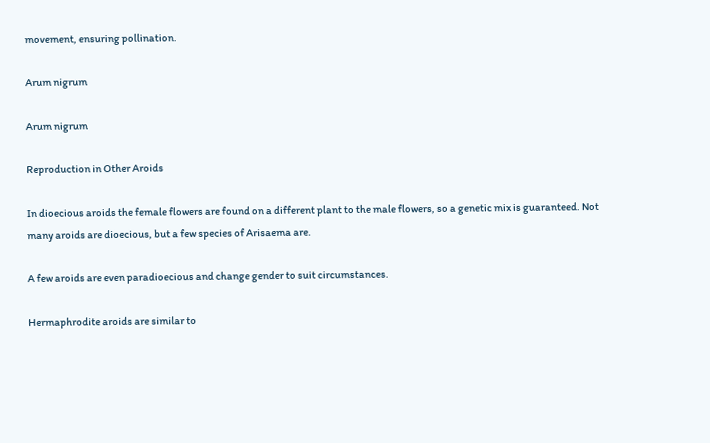movement, ensuring pollination.

Arum nigrum

Arum nigrum

Reproduction in Other Aroids

In dioecious aroids the female flowers are found on a different plant to the male flowers, so a genetic mix is guaranteed. Not many aroids are dioecious, but a few species of Arisaema are.

A few aroids are even paradioecious and change gender to suit circumstances.

Hermaphrodite aroids are similar to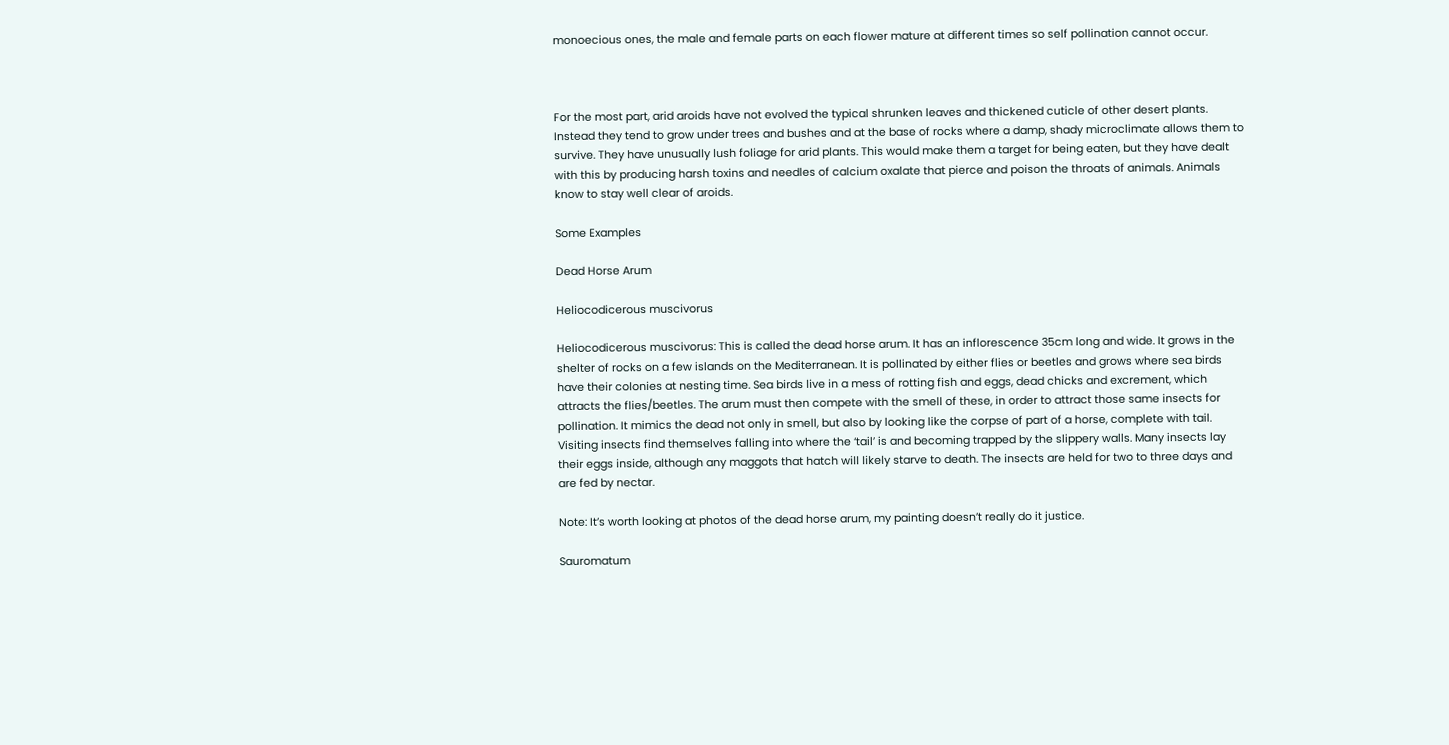monoecious ones, the male and female parts on each flower mature at different times so self pollination cannot occur.



For the most part, arid aroids have not evolved the typical shrunken leaves and thickened cuticle of other desert plants. Instead they tend to grow under trees and bushes and at the base of rocks where a damp, shady microclimate allows them to survive. They have unusually lush foliage for arid plants. This would make them a target for being eaten, but they have dealt with this by producing harsh toxins and needles of calcium oxalate that pierce and poison the throats of animals. Animals know to stay well clear of aroids.

Some Examples

Dead Horse Arum

Heliocodicerous muscivorus

Heliocodicerous muscivorus: This is called the dead horse arum. It has an inflorescence 35cm long and wide. It grows in the shelter of rocks on a few islands on the Mediterranean. It is pollinated by either flies or beetles and grows where sea birds have their colonies at nesting time. Sea birds live in a mess of rotting fish and eggs, dead chicks and excrement, which attracts the flies/beetles. The arum must then compete with the smell of these, in order to attract those same insects for pollination. It mimics the dead not only in smell, but also by looking like the corpse of part of a horse, complete with tail. Visiting insects find themselves falling into where the ‘tail’ is and becoming trapped by the slippery walls. Many insects lay their eggs inside, although any maggots that hatch will likely starve to death. The insects are held for two to three days and are fed by nectar.

Note: It’s worth looking at photos of the dead horse arum, my painting doesn’t really do it justice.

Sauromatum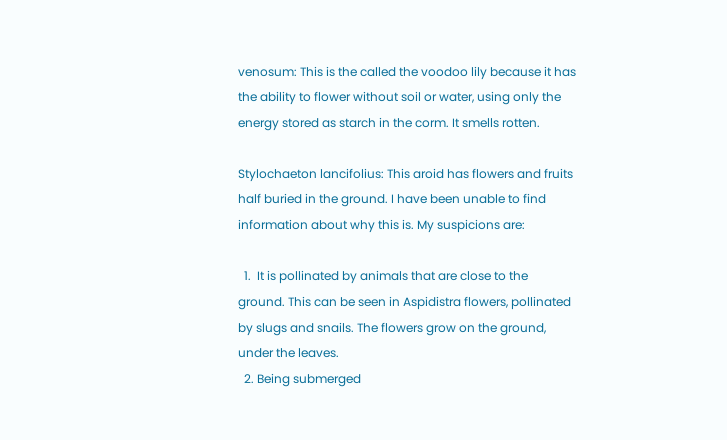venosum: This is the called the voodoo lily because it has the ability to flower without soil or water, using only the energy stored as starch in the corm. It smells rotten.

Stylochaeton lancifolius: This aroid has flowers and fruits half buried in the ground. I have been unable to find information about why this is. My suspicions are:

  1.  It is pollinated by animals that are close to the ground. This can be seen in Aspidistra flowers, pollinated by slugs and snails. The flowers grow on the ground, under the leaves.
  2. Being submerged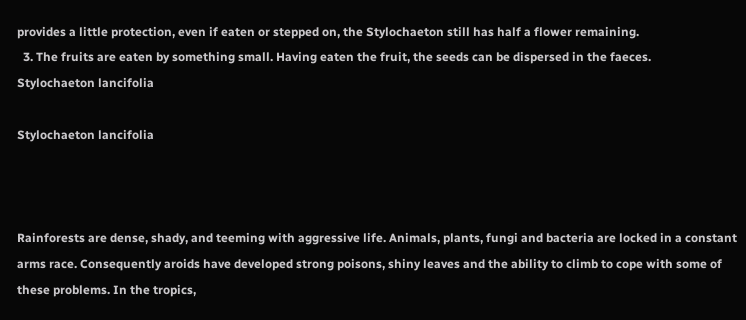provides a little protection, even if eaten or stepped on, the Stylochaeton still has half a flower remaining.
  3. The fruits are eaten by something small. Having eaten the fruit, the seeds can be dispersed in the faeces.
Stylochaeton lancifolia

Stylochaeton lancifolia



Rainforests are dense, shady, and teeming with aggressive life. Animals, plants, fungi and bacteria are locked in a constant arms race. Consequently aroids have developed strong poisons, shiny leaves and the ability to climb to cope with some of these problems. In the tropics,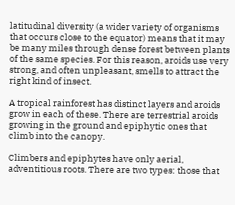latitudinal diversity (a wider variety of organisms that occurs close to the equator) means that it may be many miles through dense forest between plants of the same species. For this reason, aroids use very strong, and often unpleasant, smells to attract the right kind of insect.

A tropical rainforest has distinct layers and aroids grow in each of these. There are terrestrial aroids growing in the ground and epiphytic ones that climb into the canopy.

Climbers and epiphytes have only aerial, adventitious roots. There are two types: those that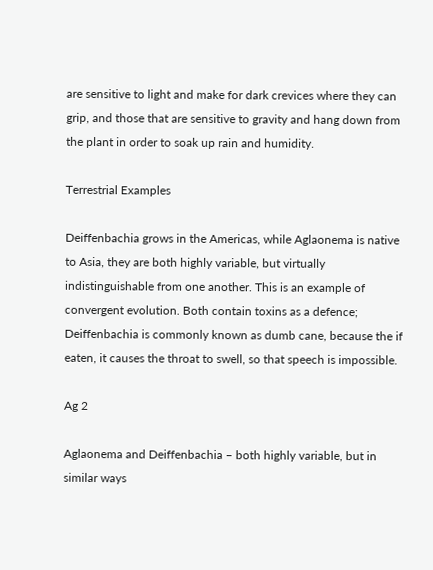are sensitive to light and make for dark crevices where they can grip, and those that are sensitive to gravity and hang down from the plant in order to soak up rain and humidity.

Terrestrial Examples

Deiffenbachia grows in the Americas, while Aglaonema is native to Asia, they are both highly variable, but virtually indistinguishable from one another. This is an example of convergent evolution. Both contain toxins as a defence; Deiffenbachia is commonly known as dumb cane, because the if eaten, it causes the throat to swell, so that speech is impossible.

Ag 2

Aglaonema and Deiffenbachia – both highly variable, but in similar ways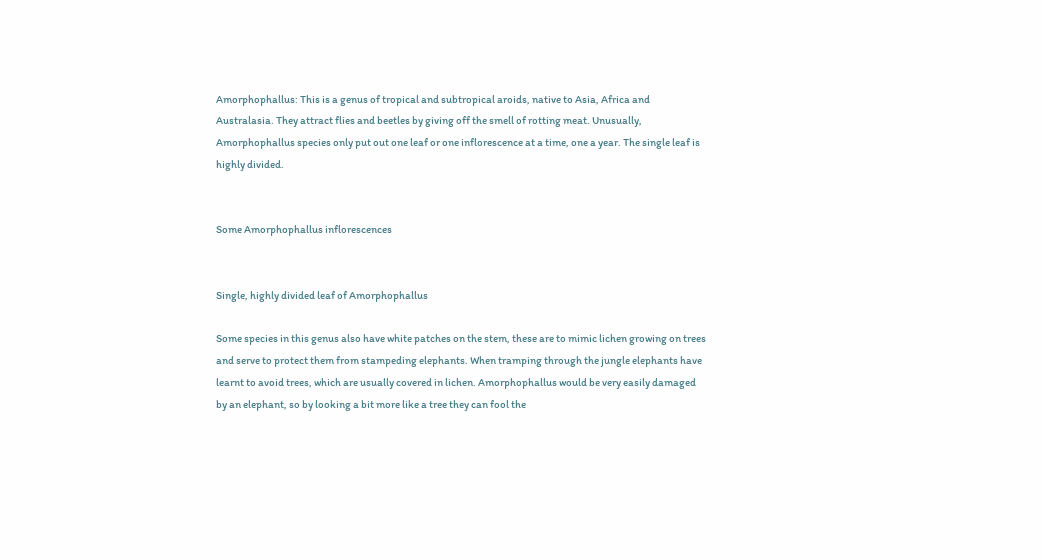Amorphophallus: This is a genus of tropical and subtropical aroids, native to Asia, Africa and Australasia. They attract flies and beetles by giving off the smell of rotting meat. Unusually, Amorphophallus species only put out one leaf or one inflorescence at a time, one a year. The single leaf is highly divided.


Some Amorphophallus inflorescences


Single, highly divided leaf of Amorphophallus

Some species in this genus also have white patches on the stem, these are to mimic lichen growing on trees and serve to protect them from stampeding elephants. When tramping through the jungle elephants have learnt to avoid trees, which are usually covered in lichen. Amorphophallus would be very easily damaged by an elephant, so by looking a bit more like a tree they can fool the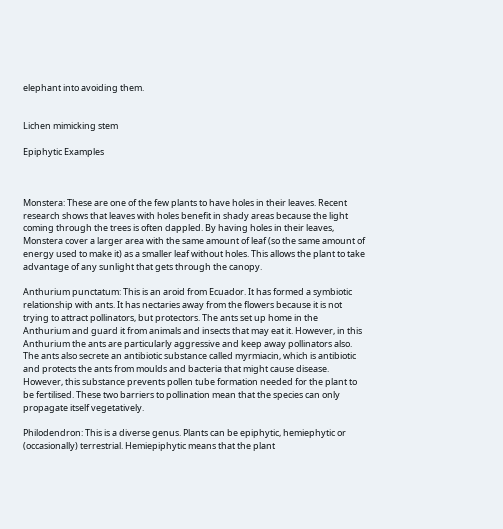elephant into avoiding them.


Lichen mimicking stem

Epiphytic Examples



Monstera: These are one of the few plants to have holes in their leaves. Recent research shows that leaves with holes benefit in shady areas because the light coming through the trees is often dappled. By having holes in their leaves, Monstera cover a larger area with the same amount of leaf (so the same amount of energy used to make it) as a smaller leaf without holes. This allows the plant to take advantage of any sunlight that gets through the canopy.

Anthurium punctatum: This is an aroid from Ecuador. It has formed a symbiotic relationship with ants. It has nectaries away from the flowers because it is not trying to attract pollinators, but protectors. The ants set up home in the Anthurium and guard it from animals and insects that may eat it. However, in this Anthurium the ants are particularly aggressive and keep away pollinators also. The ants also secrete an antibiotic substance called myrmiacin, which is antibiotic and protects the ants from moulds and bacteria that might cause disease. However, this substance prevents pollen tube formation needed for the plant to be fertilised. These two barriers to pollination mean that the species can only propagate itself vegetatively.

Philodendron: This is a diverse genus. Plants can be epiphytic, hemiephytic or (occasionally) terrestrial. Hemiepiphytic means that the plant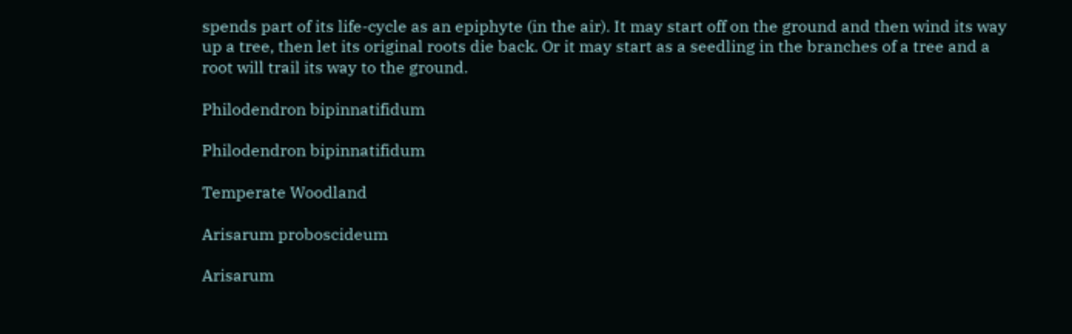spends part of its life-cycle as an epiphyte (in the air). It may start off on the ground and then wind its way up a tree, then let its original roots die back. Or it may start as a seedling in the branches of a tree and a root will trail its way to the ground.

Philodendron bipinnatifidum

Philodendron bipinnatifidum

Temperate Woodland

Arisarum proboscideum

Arisarum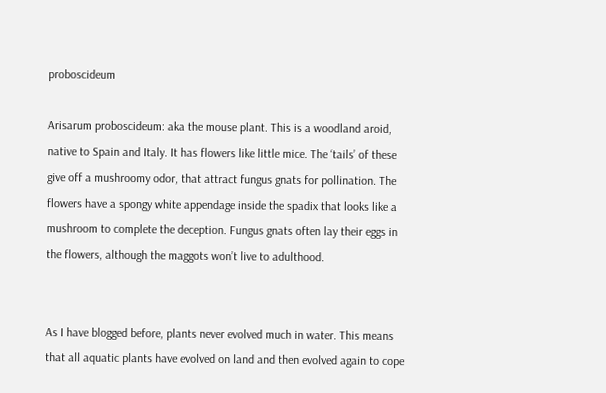proboscideum

Arisarum proboscideum: aka the mouse plant. This is a woodland aroid, native to Spain and Italy. It has flowers like little mice. The ‘tails’ of these give off a mushroomy odor, that attract fungus gnats for pollination. The flowers have a spongy white appendage inside the spadix that looks like a mushroom to complete the deception. Fungus gnats often lay their eggs in the flowers, although the maggots won’t live to adulthood.


As I have blogged before, plants never evolved much in water. This means that all aquatic plants have evolved on land and then evolved again to cope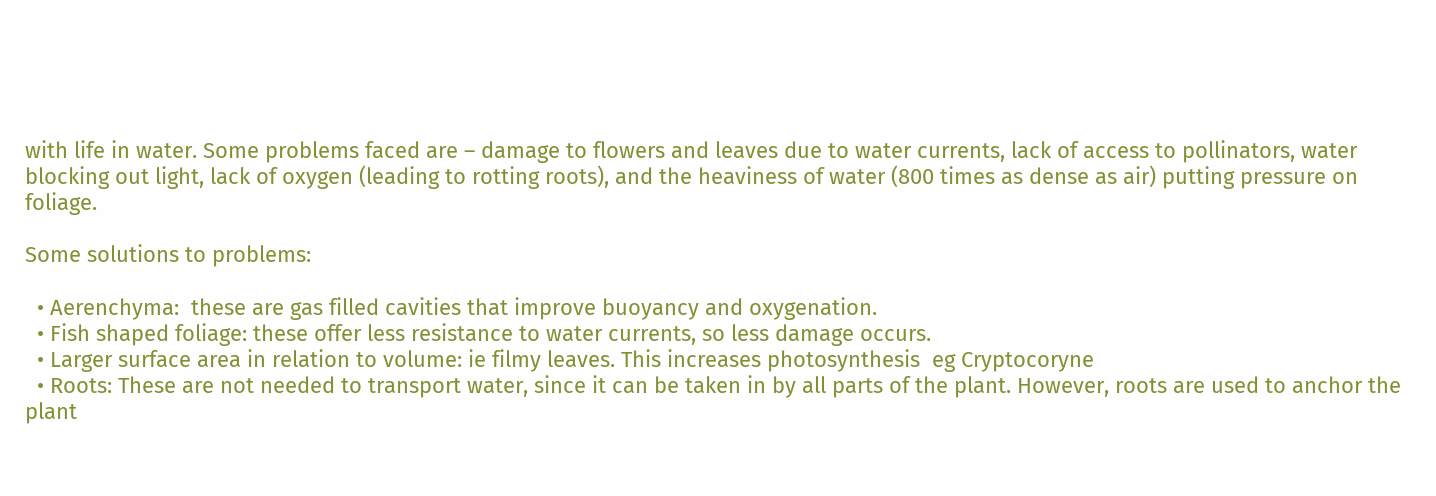with life in water. Some problems faced are – damage to flowers and leaves due to water currents, lack of access to pollinators, water blocking out light, lack of oxygen (leading to rotting roots), and the heaviness of water (800 times as dense as air) putting pressure on foliage.

Some solutions to problems:

  • Aerenchyma:  these are gas filled cavities that improve buoyancy and oxygenation.
  • Fish shaped foliage: these offer less resistance to water currents, so less damage occurs.
  • Larger surface area in relation to volume: ie filmy leaves. This increases photosynthesis  eg Cryptocoryne
  • Roots: These are not needed to transport water, since it can be taken in by all parts of the plant. However, roots are used to anchor the plant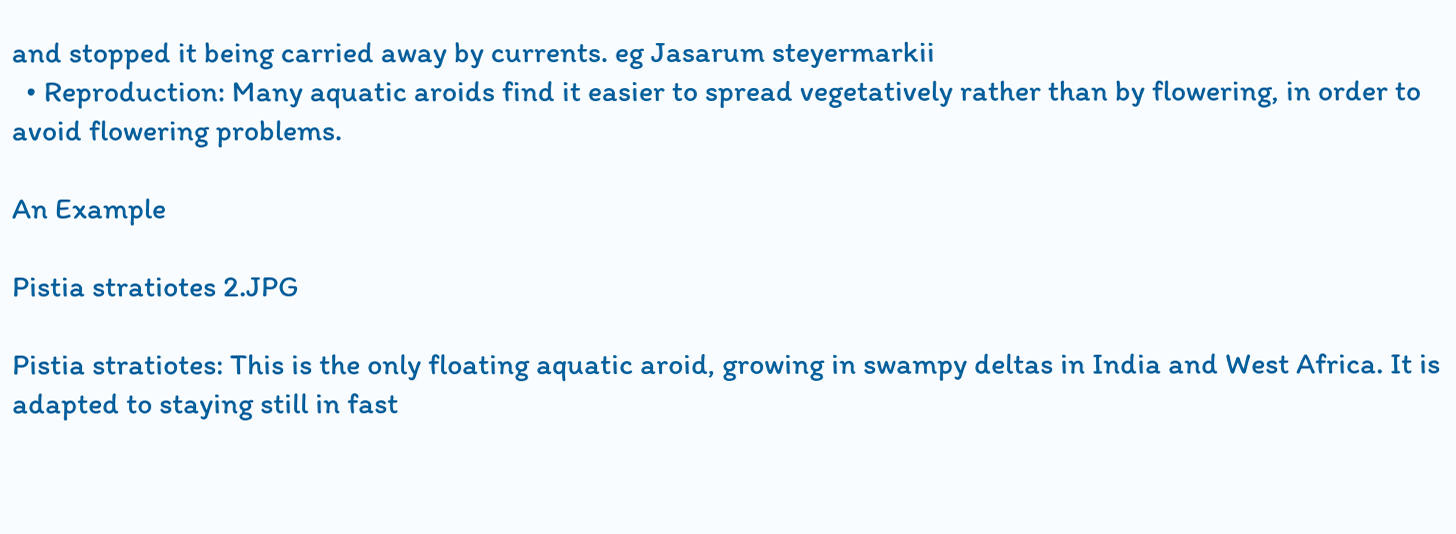and stopped it being carried away by currents. eg Jasarum steyermarkii
  • Reproduction: Many aquatic aroids find it easier to spread vegetatively rather than by flowering, in order to avoid flowering problems.

An Example

Pistia stratiotes 2.JPG

Pistia stratiotes: This is the only floating aquatic aroid, growing in swampy deltas in India and West Africa. It is adapted to staying still in fast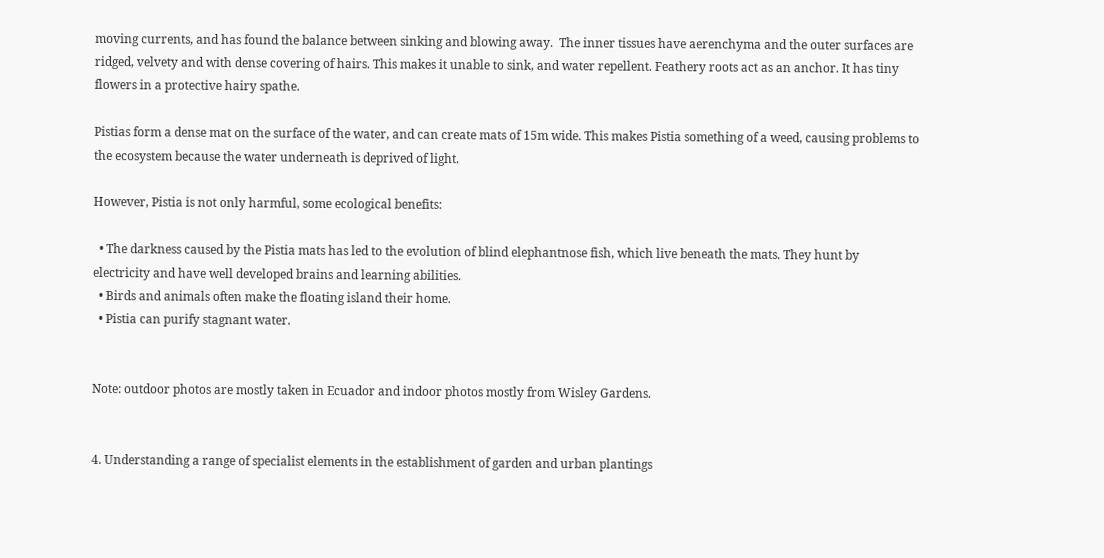moving currents, and has found the balance between sinking and blowing away.  The inner tissues have aerenchyma and the outer surfaces are ridged, velvety and with dense covering of hairs. This makes it unable to sink, and water repellent. Feathery roots act as an anchor. It has tiny flowers in a protective hairy spathe.

Pistias form a dense mat on the surface of the water, and can create mats of 15m wide. This makes Pistia something of a weed, causing problems to the ecosystem because the water underneath is deprived of light.

However, Pistia is not only harmful, some ecological benefits:

  • The darkness caused by the Pistia mats has led to the evolution of blind elephantnose fish, which live beneath the mats. They hunt by electricity and have well developed brains and learning abilities.
  • Birds and animals often make the floating island their home.
  • Pistia can purify stagnant water.


Note: outdoor photos are mostly taken in Ecuador and indoor photos mostly from Wisley Gardens.


4. Understanding a range of specialist elements in the establishment of garden and urban plantings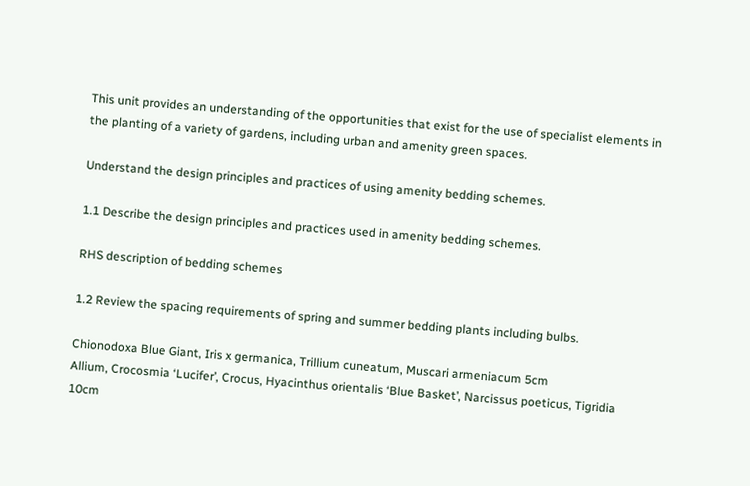This unit provides an understanding of the opportunities that exist for the use of specialist elements in the planting of a variety of gardens, including urban and amenity green spaces.

Understand the design principles and practices of using amenity bedding schemes.

1.1 Describe the design principles and practices used in amenity bedding schemes.

RHS description of bedding schemes

1.2 Review the spacing requirements of spring and summer bedding plants including bulbs.

Chionodoxa Blue Giant, Iris x germanica, Trillium cuneatum, Muscari armeniacum 5cm
Allium, Crocosmia ‘Lucifer’, Crocus, Hyacinthus orientalis ‘Blue Basket’, Narcissus poeticus, Tigridia 10cm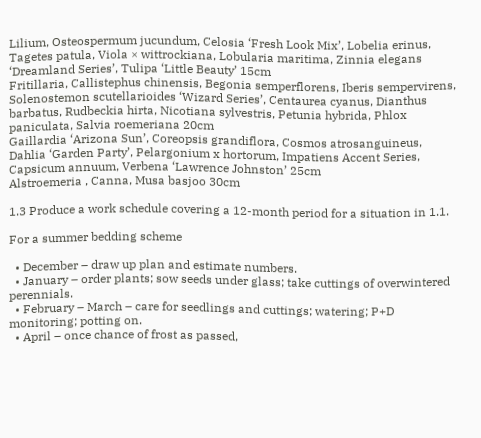Lilium, Osteospermum jucundum, Celosia ‘Fresh Look Mix’, Lobelia erinus, Tagetes patula, Viola × wittrockiana, Lobularia maritima, Zinnia elegans ‘Dreamland Series’, Tulipa ‘Little Beauty’ 15cm
Fritillaria, Callistephus chinensis, Begonia semperflorens, Iberis sempervirens, Solenostemon scutellarioides ‘Wizard Series’, Centaurea cyanus, Dianthus barbatus, Rudbeckia hirta, Nicotiana sylvestris, Petunia hybrida, Phlox paniculata, Salvia roemeriana 20cm
Gaillardia ‘Arizona Sun’, Coreopsis grandiflora, Cosmos atrosanguineus, Dahlia ‘Garden Party’, Pelargonium x hortorum, Impatiens Accent Series, Capsicum annuum, Verbena ‘Lawrence Johnston’ 25cm
Alstroemeria , Canna, Musa basjoo 30cm

1.3 Produce a work schedule covering a 12-month period for a situation in 1.1.

For a summer bedding scheme

  • December – draw up plan and estimate numbers.
  • January – order plants; sow seeds under glass; take cuttings of overwintered perennials.
  • February – March – care for seedlings and cuttings; watering; P+D monitoring; potting on.
  • April – once chance of frost as passed,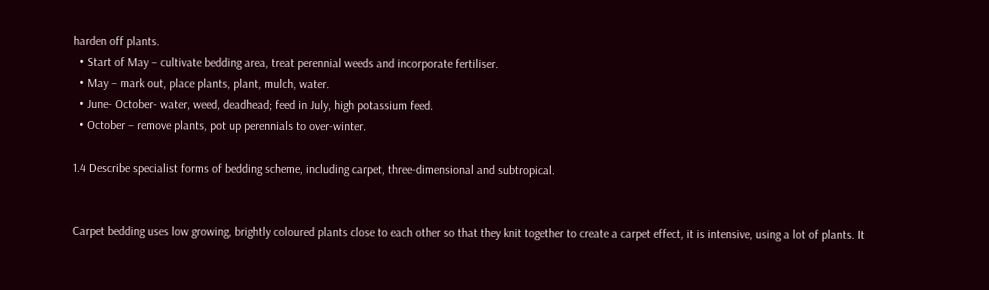harden off plants.
  • Start of May – cultivate bedding area, treat perennial weeds and incorporate fertiliser.
  • May – mark out, place plants, plant, mulch, water.
  • June- October- water, weed, deadhead; feed in July, high potassium feed.
  • October – remove plants, pot up perennials to over-winter.

1.4 Describe specialist forms of bedding scheme, including carpet, three-dimensional and subtropical.


Carpet bedding uses low growing, brightly coloured plants close to each other so that they knit together to create a carpet effect, it is intensive, using a lot of plants. It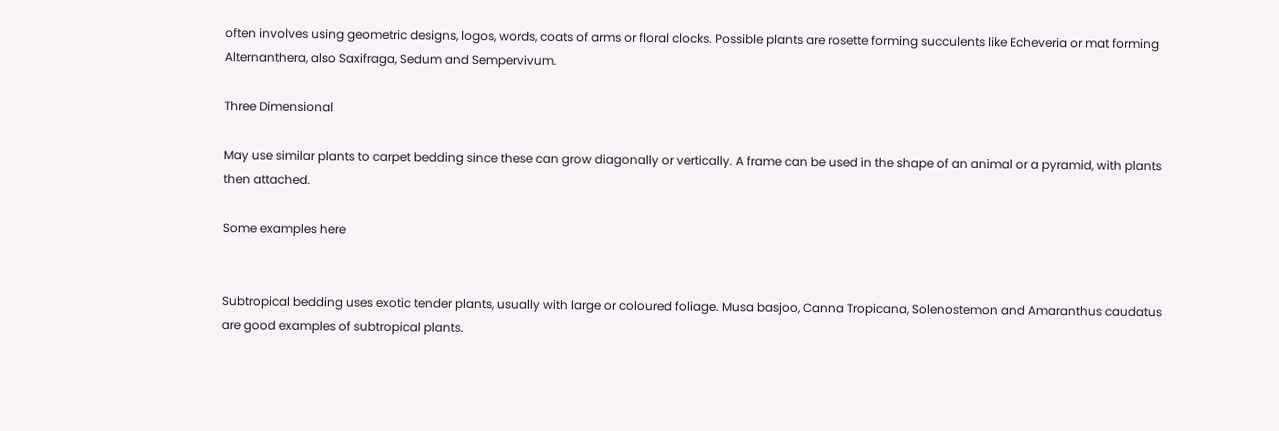often involves using geometric designs, logos, words, coats of arms or floral clocks. Possible plants are rosette forming succulents like Echeveria or mat forming Alternanthera, also Saxifraga, Sedum and Sempervivum.

Three Dimensional

May use similar plants to carpet bedding since these can grow diagonally or vertically. A frame can be used in the shape of an animal or a pyramid, with plants then attached.

Some examples here


Subtropical bedding uses exotic tender plants, usually with large or coloured foliage. Musa basjoo, Canna Tropicana, Solenostemon and Amaranthus caudatus are good examples of subtropical plants.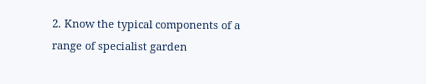2. Know the typical components of a range of specialist garden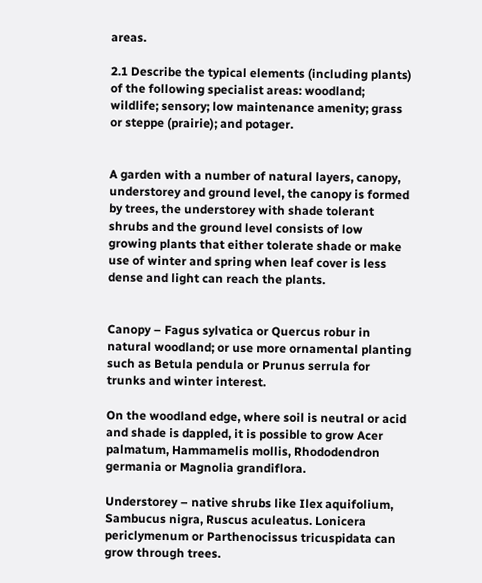areas.

2.1 Describe the typical elements (including plants) of the following specialist areas: woodland; wildlife; sensory; low maintenance amenity; grass or steppe (prairie); and potager.


A garden with a number of natural layers, canopy, understorey and ground level, the canopy is formed by trees, the understorey with shade tolerant shrubs and the ground level consists of low growing plants that either tolerate shade or make use of winter and spring when leaf cover is less dense and light can reach the plants.


Canopy – Fagus sylvatica or Quercus robur in natural woodland; or use more ornamental planting such as Betula pendula or Prunus serrula for trunks and winter interest.

On the woodland edge, where soil is neutral or acid and shade is dappled, it is possible to grow Acer palmatum, Hammamelis mollis, Rhododendron germania or Magnolia grandiflora.

Understorey – native shrubs like Ilex aquifolium, Sambucus nigra, Ruscus aculeatus. Lonicera periclymenum or Parthenocissus tricuspidata can grow through trees.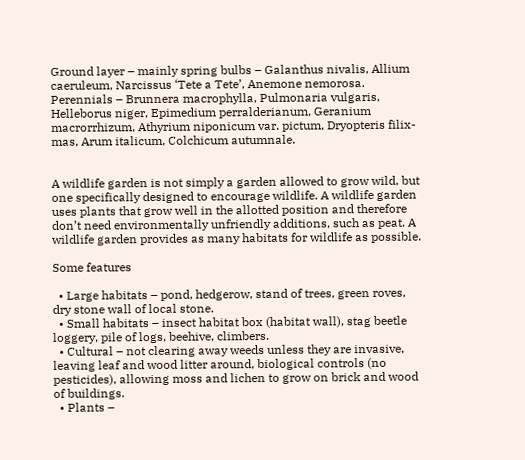Ground layer – mainly spring bulbs – Galanthus nivalis, Allium caeruleum, Narcissus ‘Tete a Tete’, Anemone nemorosa. Perennials – Brunnera macrophylla, Pulmonaria vulgaris, Helleborus niger, Epimedium perralderianum, Geranium macrorrhizum, Athyrium niponicum var. pictum, Dryopteris filix-mas, Arum italicum, Colchicum autumnale.


A wildlife garden is not simply a garden allowed to grow wild, but one specifically designed to encourage wildlife. A wildlife garden uses plants that grow well in the allotted position and therefore don’t need environmentally unfriendly additions, such as peat. A wildlife garden provides as many habitats for wildlife as possible.

Some features

  • Large habitats – pond, hedgerow, stand of trees, green roves, dry stone wall of local stone.
  • Small habitats – insect habitat box (habitat wall), stag beetle loggery, pile of logs, beehive, climbers.
  • Cultural – not clearing away weeds unless they are invasive, leaving leaf and wood litter around, biological controls (no pesticides), allowing moss and lichen to grow on brick and wood of buildings.
  • Plants –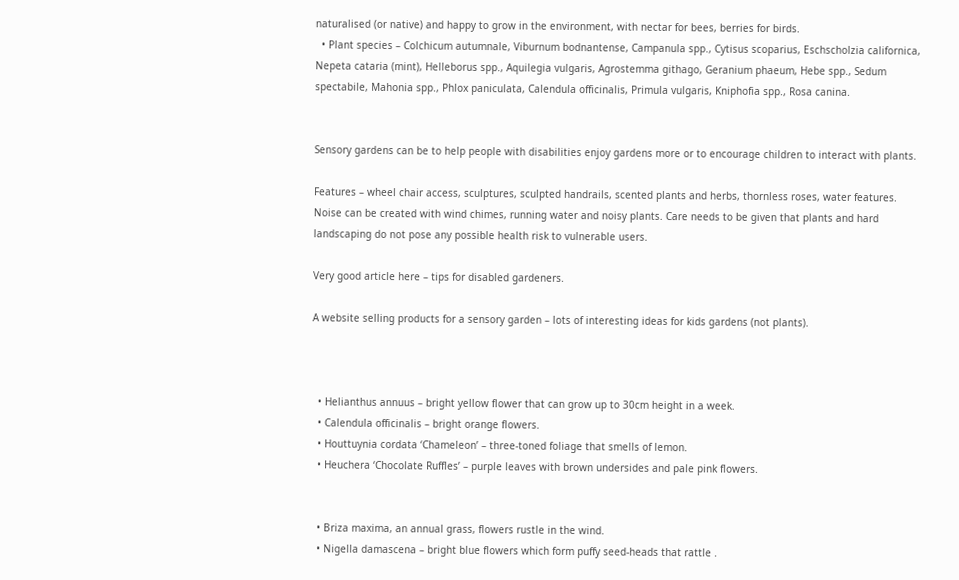naturalised (or native) and happy to grow in the environment, with nectar for bees, berries for birds.
  • Plant species – Colchicum autumnale, Viburnum bodnantense, Campanula spp., Cytisus scoparius, Eschscholzia californica, Nepeta cataria (mint), Helleborus spp., Aquilegia vulgaris, Agrostemma githago, Geranium phaeum, Hebe spp., Sedum spectabile, Mahonia spp., Phlox paniculata, Calendula officinalis, Primula vulgaris, Kniphofia spp., Rosa canina.


Sensory gardens can be to help people with disabilities enjoy gardens more or to encourage children to interact with plants.

Features – wheel chair access, sculptures, sculpted handrails, scented plants and herbs, thornless roses, water features. Noise can be created with wind chimes, running water and noisy plants. Care needs to be given that plants and hard landscaping do not pose any possible health risk to vulnerable users.

Very good article here – tips for disabled gardeners.

A website selling products for a sensory garden – lots of interesting ideas for kids gardens (not plants).



  • Helianthus annuus – bright yellow flower that can grow up to 30cm height in a week.
  • Calendula officinalis – bright orange flowers.
  • Houttuynia cordata ‘Chameleon’ – three-toned foliage that smells of lemon.
  • Heuchera ‘Chocolate Ruffles’ – purple leaves with brown undersides and pale pink flowers.


  • Briza maxima, an annual grass, flowers rustle in the wind.
  • Nigella damascena – bright blue flowers which form puffy seed-heads that rattle .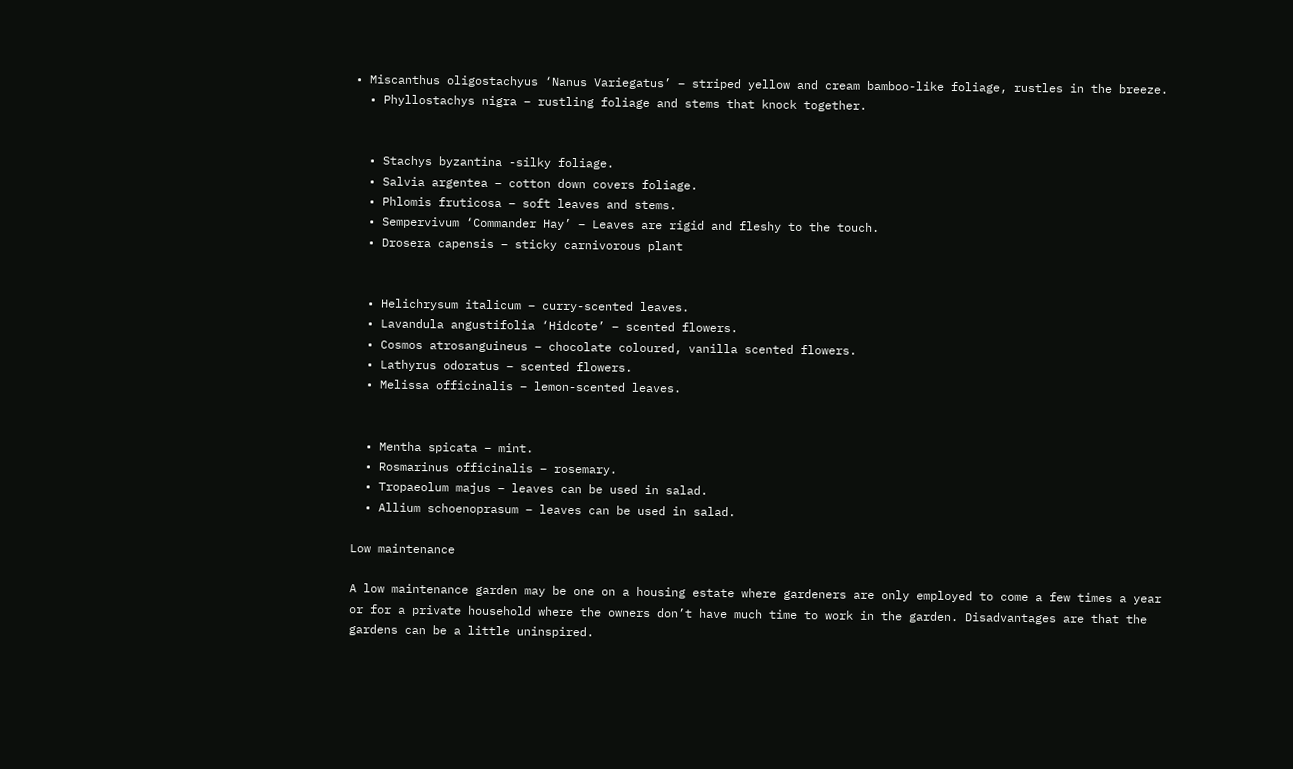• Miscanthus oligostachyus ‘Nanus Variegatus’ – striped yellow and cream bamboo-like foliage, rustles in the breeze.
  • Phyllostachys nigra – rustling foliage and stems that knock together.


  • Stachys byzantina -silky foliage.
  • Salvia argentea – cotton down covers foliage.
  • Phlomis fruticosa – soft leaves and stems.
  • Sempervivum ‘Commander Hay’ – Leaves are rigid and fleshy to the touch.
  • Drosera capensis – sticky carnivorous plant


  • Helichrysum italicum – curry-scented leaves.
  • Lavandula angustifolia ‘Hidcote’ – scented flowers.
  • Cosmos atrosanguineus – chocolate coloured, vanilla scented flowers.
  • Lathyrus odoratus – scented flowers.
  • Melissa officinalis – lemon-scented leaves.


  • Mentha spicata – mint.
  • Rosmarinus officinalis – rosemary.
  • Tropaeolum majus – leaves can be used in salad.
  • Allium schoenoprasum – leaves can be used in salad.

Low maintenance

A low maintenance garden may be one on a housing estate where gardeners are only employed to come a few times a year or for a private household where the owners don’t have much time to work in the garden. Disadvantages are that the gardens can be a little uninspired.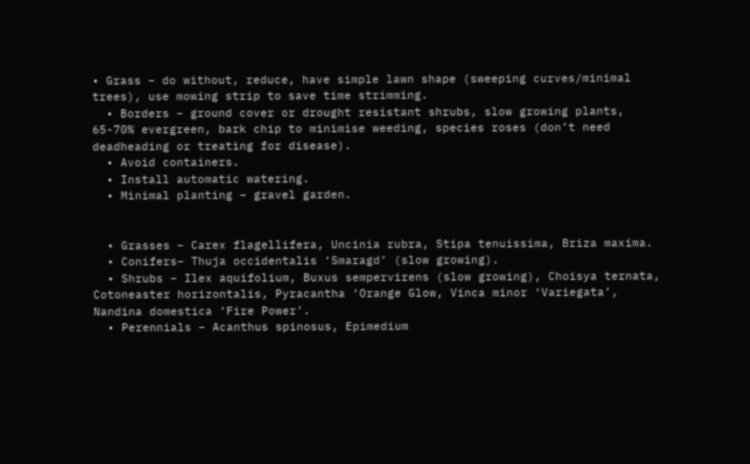• Grass – do without, reduce, have simple lawn shape (sweeping curves/minimal trees), use mowing strip to save time strimming.
  • Borders – ground cover or drought resistant shrubs, slow growing plants, 65-70% evergreen, bark chip to minimise weeding, species roses (don’t need deadheading or treating for disease).
  • Avoid containers.
  • Install automatic watering.
  • Minimal planting – gravel garden.


  • Grasses – Carex flagellifera, Uncinia rubra, Stipa tenuissima, Briza maxima.
  • Conifers– Thuja occidentalis ‘Smaragd’ (slow growing).
  • Shrubs – Ilex aquifolium, Buxus sempervirens (slow growing), Choisya ternata, Cotoneaster horizontalis, Pyracantha ‘Orange Glow, Vinca minor ‘Variegata’, Nandina domestica ‘Fire Power’.
  • Perennials – Acanthus spinosus, Epimedium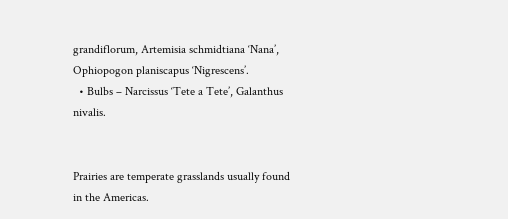grandiflorum, Artemisia schmidtiana ‘Nana’, Ophiopogon planiscapus ‘Nigrescens’.
  • Bulbs – Narcissus ‘Tete a Tete’, Galanthus nivalis.


Prairies are temperate grasslands usually found in the Americas.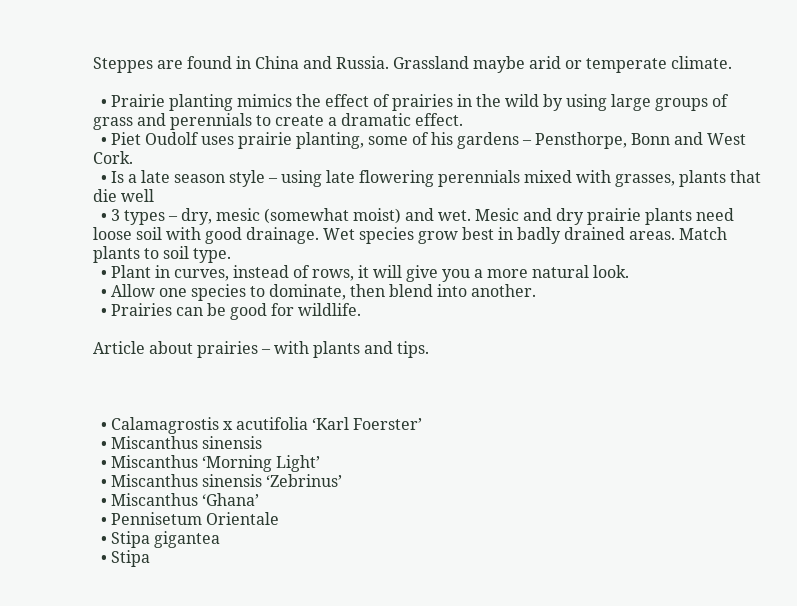Steppes are found in China and Russia. Grassland maybe arid or temperate climate.

  • Prairie planting mimics the effect of prairies in the wild by using large groups of grass and perennials to create a dramatic effect.
  • Piet Oudolf uses prairie planting, some of his gardens – Pensthorpe, Bonn and West Cork.
  • Is a late season style – using late flowering perennials mixed with grasses, plants that die well
  • 3 types – dry, mesic (somewhat moist) and wet. Mesic and dry prairie plants need loose soil with good drainage. Wet species grow best in badly drained areas. Match plants to soil type.
  • Plant in curves, instead of rows, it will give you a more natural look.
  • Allow one species to dominate, then blend into another.
  • Prairies can be good for wildlife.

Article about prairies – with plants and tips.



  • Calamagrostis x acutifolia ‘Karl Foerster’
  • Miscanthus sinensis
  • Miscanthus ‘Morning Light’
  • Miscanthus sinensis ‘Zebrinus’
  • Miscanthus ‘Ghana’
  • Pennisetum Orientale
  • Stipa gigantea
  • Stipa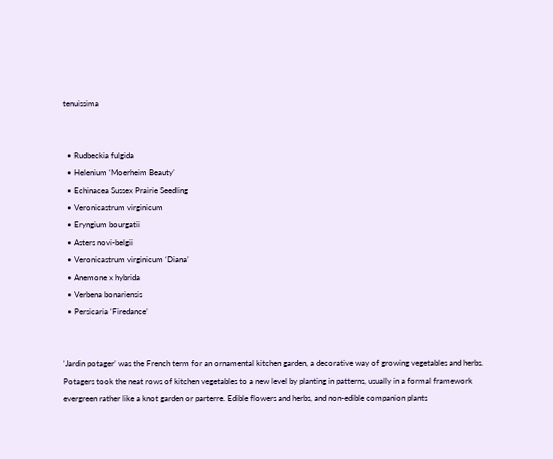tenuissima


  • Rudbeckia fulgida
  • Helenium ‘Moerheim Beauty’
  • Echinacea Sussex Prairie Seedling
  • Veronicastrum virginicum
  • Eryngium bourgatii
  • Asters novi-belgii
  • Veronicastrum virginicum ‘Diana’
  • Anemone x hybrida
  • Verbena bonariensis
  • Persicaria ‘Firedance’


‘Jardin potager’ was the French term for an ornamental kitchen garden, a decorative way of growing vegetables and herbs. Potagers took the neat rows of kitchen vegetables to a new level by planting in patterns, usually in a formal framework evergreen rather like a knot garden or parterre. Edible flowers and herbs, and non-edible companion plants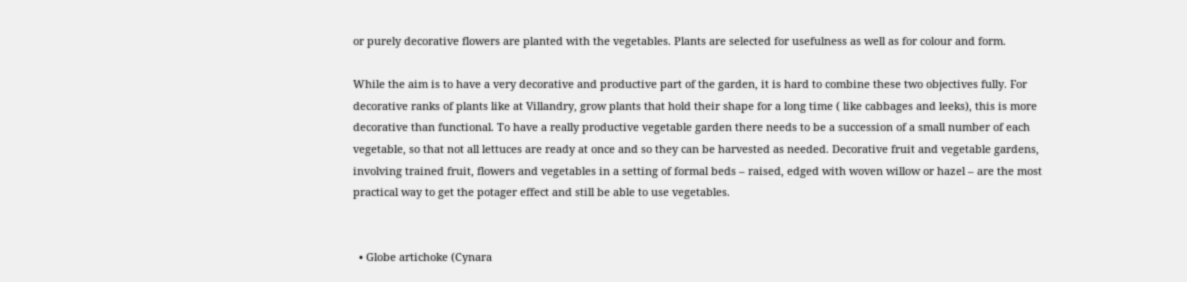or purely decorative flowers are planted with the vegetables. Plants are selected for usefulness as well as for colour and form.

While the aim is to have a very decorative and productive part of the garden, it is hard to combine these two objectives fully. For decorative ranks of plants like at Villandry, grow plants that hold their shape for a long time ( like cabbages and leeks), this is more decorative than functional. To have a really productive vegetable garden there needs to be a succession of a small number of each vegetable, so that not all lettuces are ready at once and so they can be harvested as needed. Decorative fruit and vegetable gardens, involving trained fruit, flowers and vegetables in a setting of formal beds – raised, edged with woven willow or hazel – are the most practical way to get the potager effect and still be able to use vegetables.


  • Globe artichoke (Cynara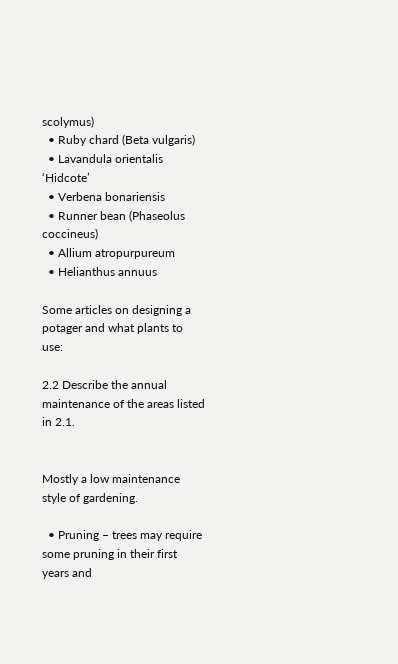scolymus)
  • Ruby chard (Beta vulgaris)
  • Lavandula orientalis ‘Hidcote’
  • Verbena bonariensis
  • Runner bean (Phaseolus coccineus)
  • Allium atropurpureum
  • Helianthus annuus

Some articles on designing a potager and what plants to use:

2.2 Describe the annual maintenance of the areas listed in 2.1.


Mostly a low maintenance style of gardening.

  • Pruning – trees may require some pruning in their first years and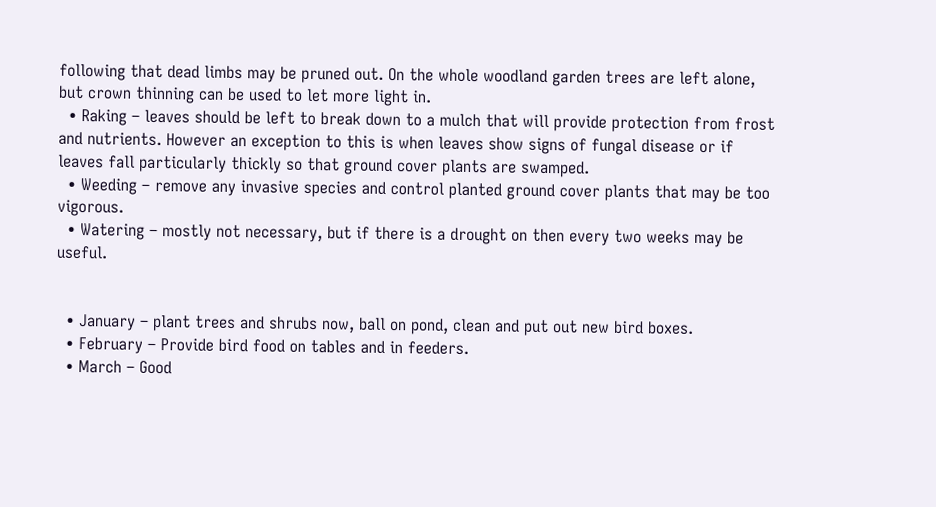following that dead limbs may be pruned out. On the whole woodland garden trees are left alone, but crown thinning can be used to let more light in.
  • Raking – leaves should be left to break down to a mulch that will provide protection from frost and nutrients. However an exception to this is when leaves show signs of fungal disease or if leaves fall particularly thickly so that ground cover plants are swamped.
  • Weeding – remove any invasive species and control planted ground cover plants that may be too vigorous.
  • Watering – mostly not necessary, but if there is a drought on then every two weeks may be useful.


  • January – plant trees and shrubs now, ball on pond, clean and put out new bird boxes.
  • February – Provide bird food on tables and in feeders.
  • March – Good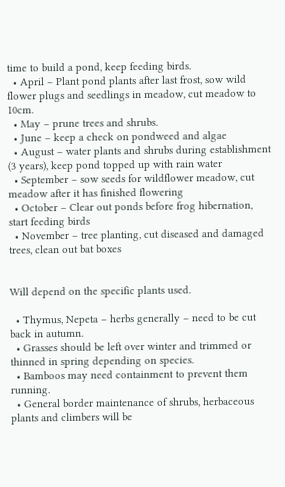time to build a pond, keep feeding birds.
  • April – Plant pond plants after last frost, sow wild flower plugs and seedlings in meadow, cut meadow to 10cm.
  • May – prune trees and shrubs.
  • June – keep a check on pondweed and algae
  • August – water plants and shrubs during establishment (3 years), keep pond topped up with rain water
  • September – sow seeds for wildflower meadow, cut meadow after it has finished flowering
  • October – Clear out ponds before frog hibernation, start feeding birds
  • November – tree planting, cut diseased and damaged trees, clean out bat boxes


Will depend on the specific plants used.

  • Thymus, Nepeta – herbs generally – need to be cut back in autumn.
  • Grasses should be left over winter and trimmed or thinned in spring depending on species.
  • Bamboos may need containment to prevent them running.
  • General border maintenance of shrubs, herbaceous plants and climbers will be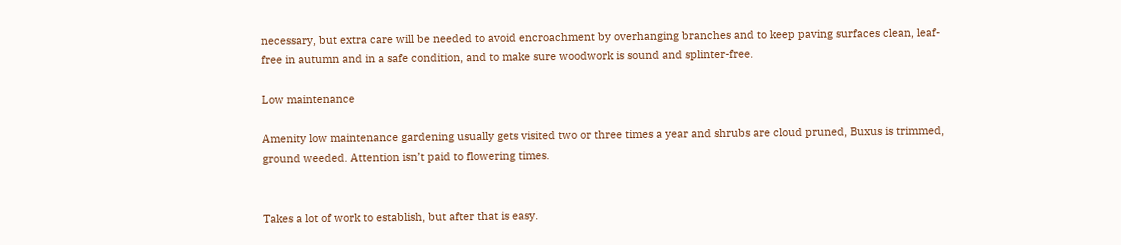necessary, but extra care will be needed to avoid encroachment by overhanging branches and to keep paving surfaces clean, leaf-free in autumn and in a safe condition, and to make sure woodwork is sound and splinter-free.

Low maintenance

Amenity low maintenance gardening usually gets visited two or three times a year and shrubs are cloud pruned, Buxus is trimmed, ground weeded. Attention isn’t paid to flowering times.


Takes a lot of work to establish, but after that is easy.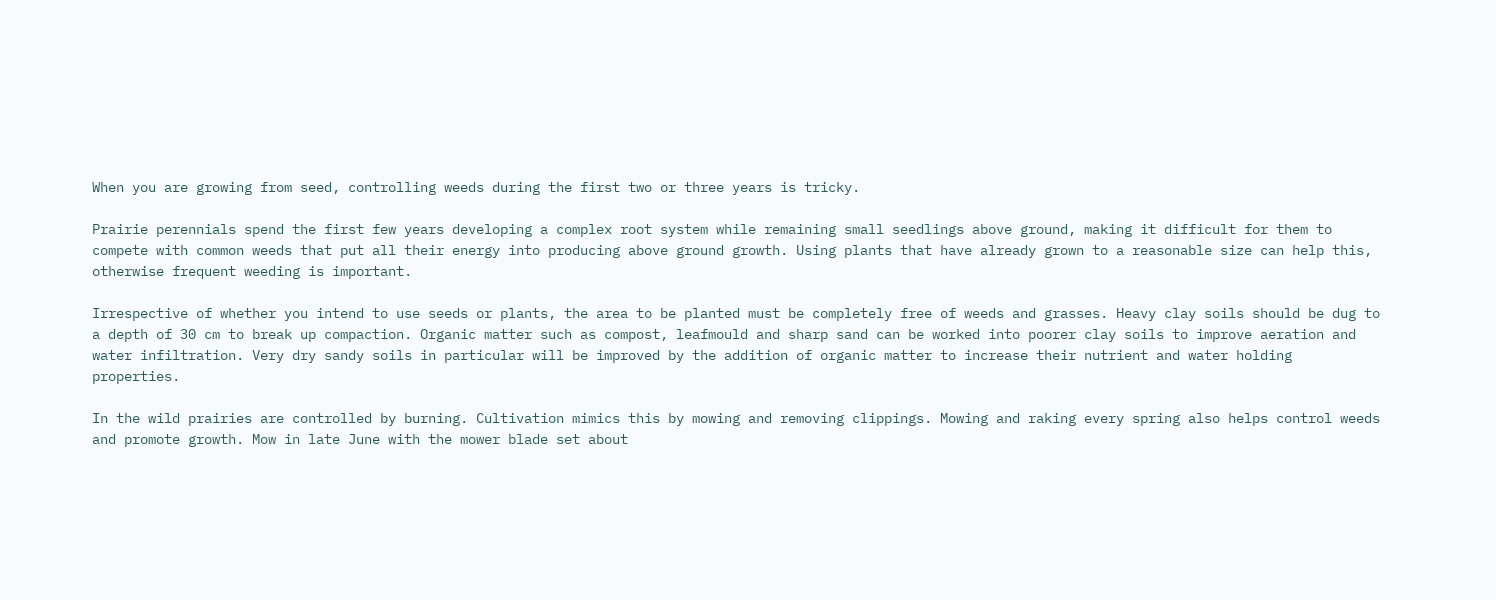When you are growing from seed, controlling weeds during the first two or three years is tricky.

Prairie perennials spend the first few years developing a complex root system while remaining small seedlings above ground, making it difficult for them to compete with common weeds that put all their energy into producing above ground growth. Using plants that have already grown to a reasonable size can help this, otherwise frequent weeding is important.

Irrespective of whether you intend to use seeds or plants, the area to be planted must be completely free of weeds and grasses. Heavy clay soils should be dug to a depth of 30 cm to break up compaction. Organic matter such as compost, leafmould and sharp sand can be worked into poorer clay soils to improve aeration and water infiltration. Very dry sandy soils in particular will be improved by the addition of organic matter to increase their nutrient and water holding properties.

In the wild prairies are controlled by burning. Cultivation mimics this by mowing and removing clippings. Mowing and raking every spring also helps control weeds and promote growth. Mow in late June with the mower blade set about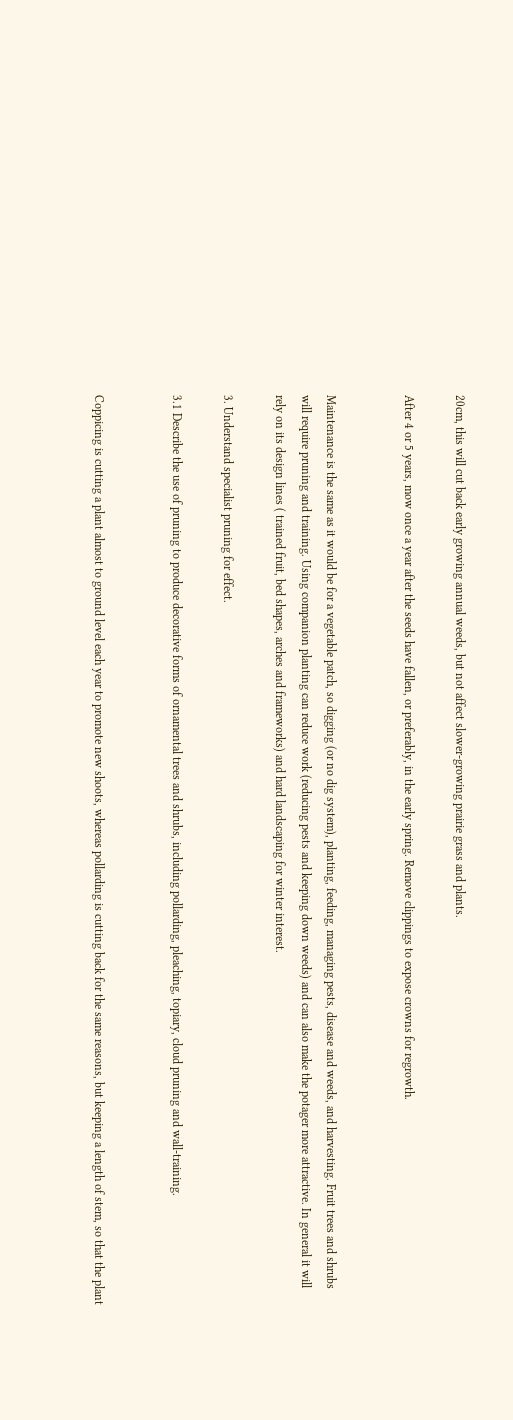20cm, this will cut back early growing annual weeds, but not affect slower-growing prairie grass and plants.

After 4 or 5 years, mow once a year after the seeds have fallen, or preferably, in the early spring. Remove clippings to expose crowns for regrowth.


Maintenance is the same as it would be for a vegetable patch, so digging (or no dig system), planting, feeding, managing pests, disease and weeds, and harvesting. Fruit trees and shrubs will require pruning and training. Using companion planting can reduce work (reducing pests and keeping down weeds) and can also make the potager more attractive. In general it will rely on its design lines ( trained fruit, bed shapes, arches and frameworks) and hard landscaping for winter interest.

3. Understand specialist pruning for effect.

3.1 Describe the use of pruning to produce decorative forms of ornamental trees and shrubs, including pollarding, pleaching, topiary, cloud pruning and wall-training.


Coppicing is cutting a plant almost to ground level each year to promote new shoots, whereas pollarding is cutting back for the same reasons, but keeping a length of stem, so that the plant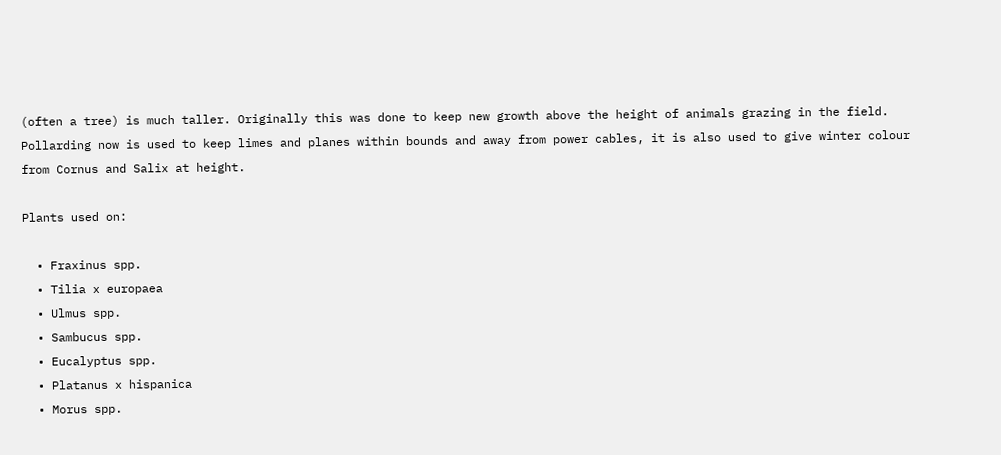(often a tree) is much taller. Originally this was done to keep new growth above the height of animals grazing in the field. Pollarding now is used to keep limes and planes within bounds and away from power cables, it is also used to give winter colour from Cornus and Salix at height.

Plants used on:

  • Fraxinus spp.
  • Tilia x europaea
  • Ulmus spp.
  • Sambucus spp.
  • Eucalyptus spp.
  • Platanus x hispanica
  • Morus spp.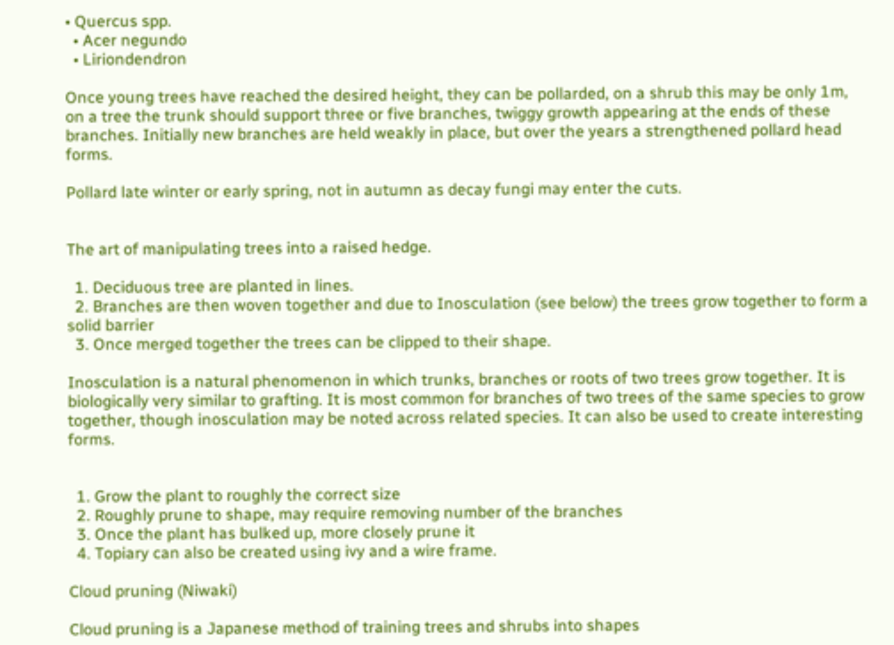• Quercus spp.
  • Acer negundo
  • Liriondendron

Once young trees have reached the desired height, they can be pollarded, on a shrub this may be only 1m, on a tree the trunk should support three or five branches, twiggy growth appearing at the ends of these branches. Initially new branches are held weakly in place, but over the years a strengthened pollard head forms.

Pollard late winter or early spring, not in autumn as decay fungi may enter the cuts.


The art of manipulating trees into a raised hedge.

  1. Deciduous tree are planted in lines.
  2. Branches are then woven together and due to Inosculation (see below) the trees grow together to form a solid barrier
  3. Once merged together the trees can be clipped to their shape.

Inosculation is a natural phenomenon in which trunks, branches or roots of two trees grow together. It is biologically very similar to grafting. It is most common for branches of two trees of the same species to grow together, though inosculation may be noted across related species. It can also be used to create interesting forms.


  1. Grow the plant to roughly the correct size
  2. Roughly prune to shape, may require removing number of the branches
  3. Once the plant has bulked up, more closely prune it
  4. Topiary can also be created using ivy and a wire frame.

Cloud pruning (Niwaki)

Cloud pruning is a Japanese method of training trees and shrubs into shapes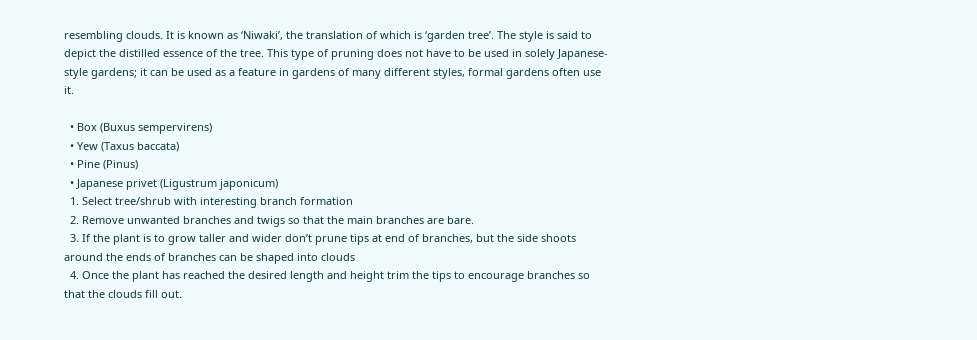resembling clouds. It is known as ‘Niwaki’, the translation of which is ‘garden tree’. The style is said to depict the distilled essence of the tree. This type of pruning does not have to be used in solely Japanese-style gardens; it can be used as a feature in gardens of many different styles, formal gardens often use it.

  • Box (Buxus sempervirens)
  • Yew (Taxus baccata)
  • Pine (Pinus)
  • Japanese privet (Ligustrum japonicum)
  1. Select tree/shrub with interesting branch formation
  2. Remove unwanted branches and twigs so that the main branches are bare.
  3. If the plant is to grow taller and wider don’t prune tips at end of branches, but the side shoots around the ends of branches can be shaped into clouds
  4. Once the plant has reached the desired length and height trim the tips to encourage branches so that the clouds fill out.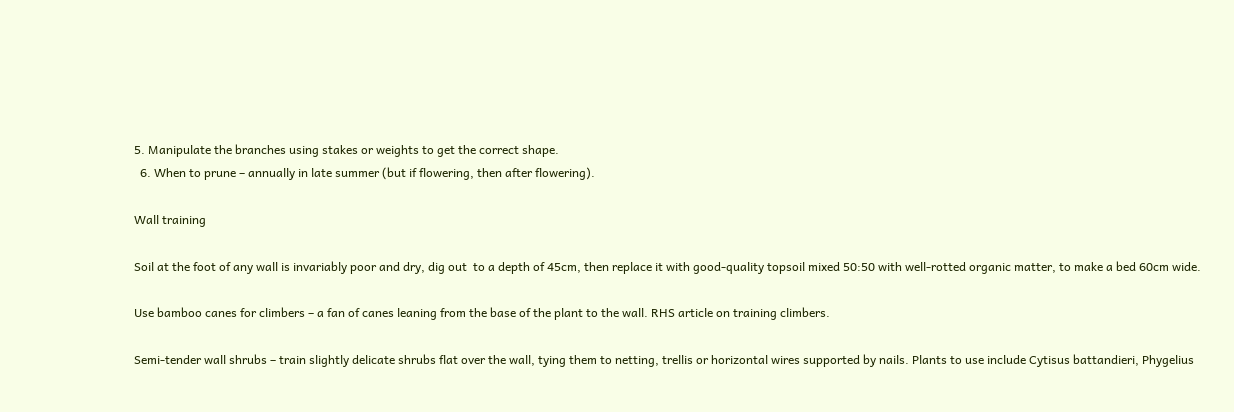5. Manipulate the branches using stakes or weights to get the correct shape.
  6. When to prune – annually in late summer (but if flowering, then after flowering).

Wall training

Soil at the foot of any wall is invariably poor and dry, dig out  to a depth of 45cm, then replace it with good-quality topsoil mixed 50:50 with well-rotted organic matter, to make a bed 60cm wide.

Use bamboo canes for climbers – a fan of canes leaning from the base of the plant to the wall. RHS article on training climbers.

Semi-tender wall shrubs – train slightly delicate shrubs flat over the wall, tying them to netting, trellis or horizontal wires supported by nails. Plants to use include Cytisus battandieri, Phygelius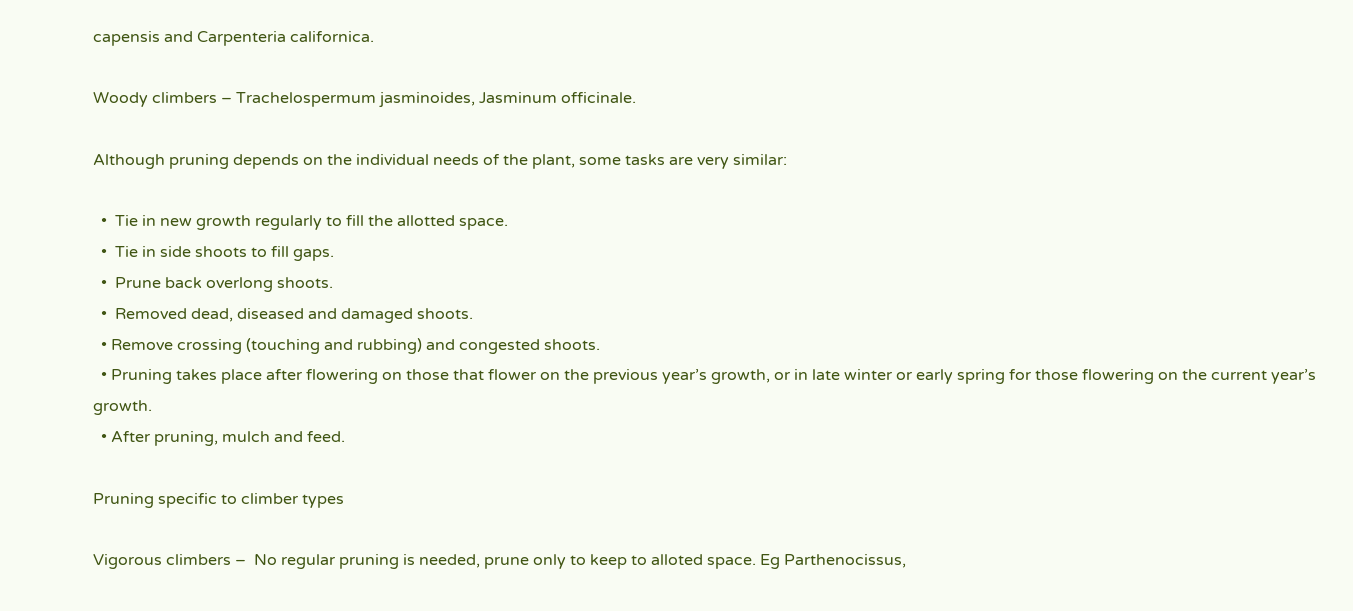capensis and Carpenteria californica.

Woody climbers – Trachelospermum jasminoides, Jasminum officinale.

Although pruning depends on the individual needs of the plant, some tasks are very similar:

  •  Tie in new growth regularly to fill the allotted space.
  •  Tie in side shoots to fill gaps.
  •  Prune back overlong shoots.
  •  Removed dead, diseased and damaged shoots.
  • Remove crossing (touching and rubbing) and congested shoots.
  • Pruning takes place after flowering on those that flower on the previous year’s growth, or in late winter or early spring for those flowering on the current year’s growth.
  • After pruning, mulch and feed.

Pruning specific to climber types

Vigorous climbers –  No regular pruning is needed, prune only to keep to alloted space. Eg Parthenocissus,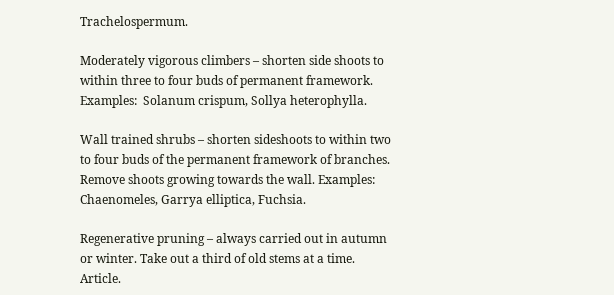Trachelospermum.

Moderately vigorous climbers – shorten side shoots to within three to four buds of permanent framework. Examples:  Solanum crispum, Sollya heterophylla.

Wall trained shrubs – shorten sideshoots to within two to four buds of the permanent framework of branches. Remove shoots growing towards the wall. Examples: Chaenomeles, Garrya elliptica, Fuchsia.

Regenerative pruning – always carried out in autumn or winter. Take out a third of old stems at a time. Article.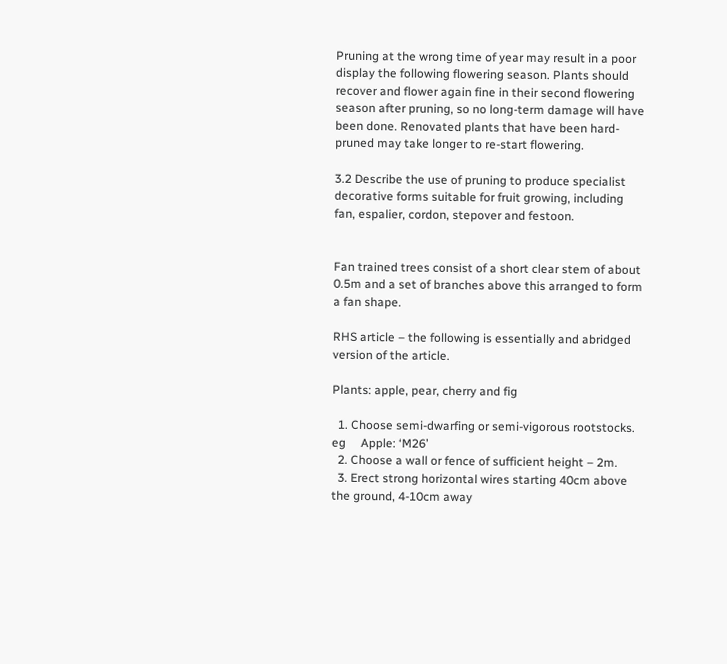Pruning at the wrong time of year may result in a poor display the following flowering season. Plants should recover and flower again fine in their second flowering season after pruning, so no long-term damage will have been done. Renovated plants that have been hard-pruned may take longer to re-start flowering.

3.2 Describe the use of pruning to produce specialist decorative forms suitable for fruit growing, including fan, espalier, cordon, stepover and festoon.


Fan trained trees consist of a short clear stem of about 0.5m and a set of branches above this arranged to form a fan shape.

RHS article – the following is essentially and abridged version of the article.

Plants: apple, pear, cherry and fig

  1. Choose semi-dwarfing or semi-vigorous rootstocks. eg     Apple: ‘M26’
  2. Choose a wall or fence of sufficient height – 2m.
  3. Erect strong horizontal wires starting 40cm above the ground, 4-10cm away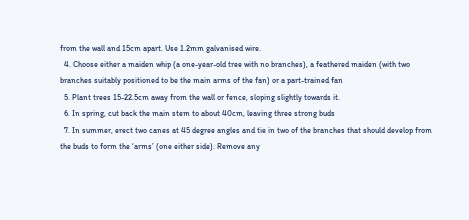from the wall and 15cm apart. Use 1.2mm galvanised wire.
  4. Choose either a maiden whip (a one-year-old tree with no branches), a feathered maiden (with two branches suitably positioned to be the main arms of the fan) or a part-trained fan
  5. Plant trees 15-22.5cm away from the wall or fence, sloping slightly towards it.
  6. In spring, cut back the main stem to about 40cm, leaving three strong buds
  7. In summer, erect two canes at 45 degree angles and tie in two of the branches that should develop from the buds to form the ‘arms’ (one either side). Remove any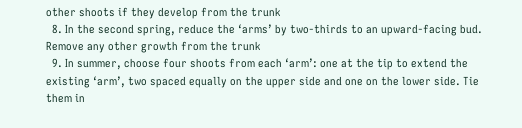other shoots if they develop from the trunk
  8. In the second spring, reduce the ‘arms’ by two-thirds to an upward-facing bud. Remove any other growth from the trunk
  9. In summer, choose four shoots from each ‘arm’: one at the tip to extend the existing ‘arm’, two spaced equally on the upper side and one on the lower side. Tie them in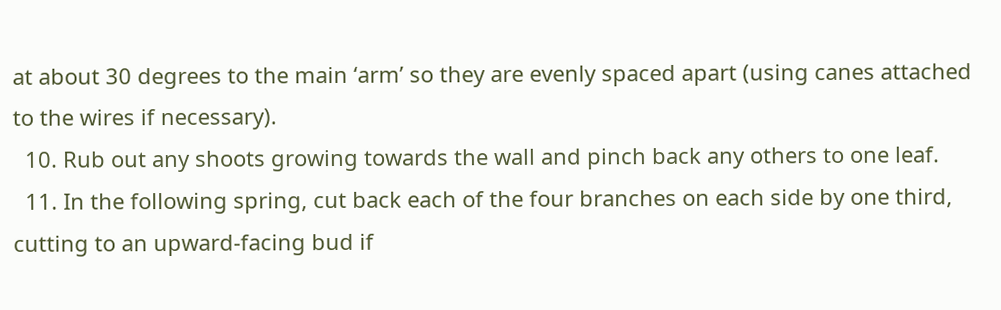at about 30 degrees to the main ‘arm’ so they are evenly spaced apart (using canes attached to the wires if necessary).
  10. Rub out any shoots growing towards the wall and pinch back any others to one leaf.
  11. In the following spring, cut back each of the four branches on each side by one third, cutting to an upward-facing bud if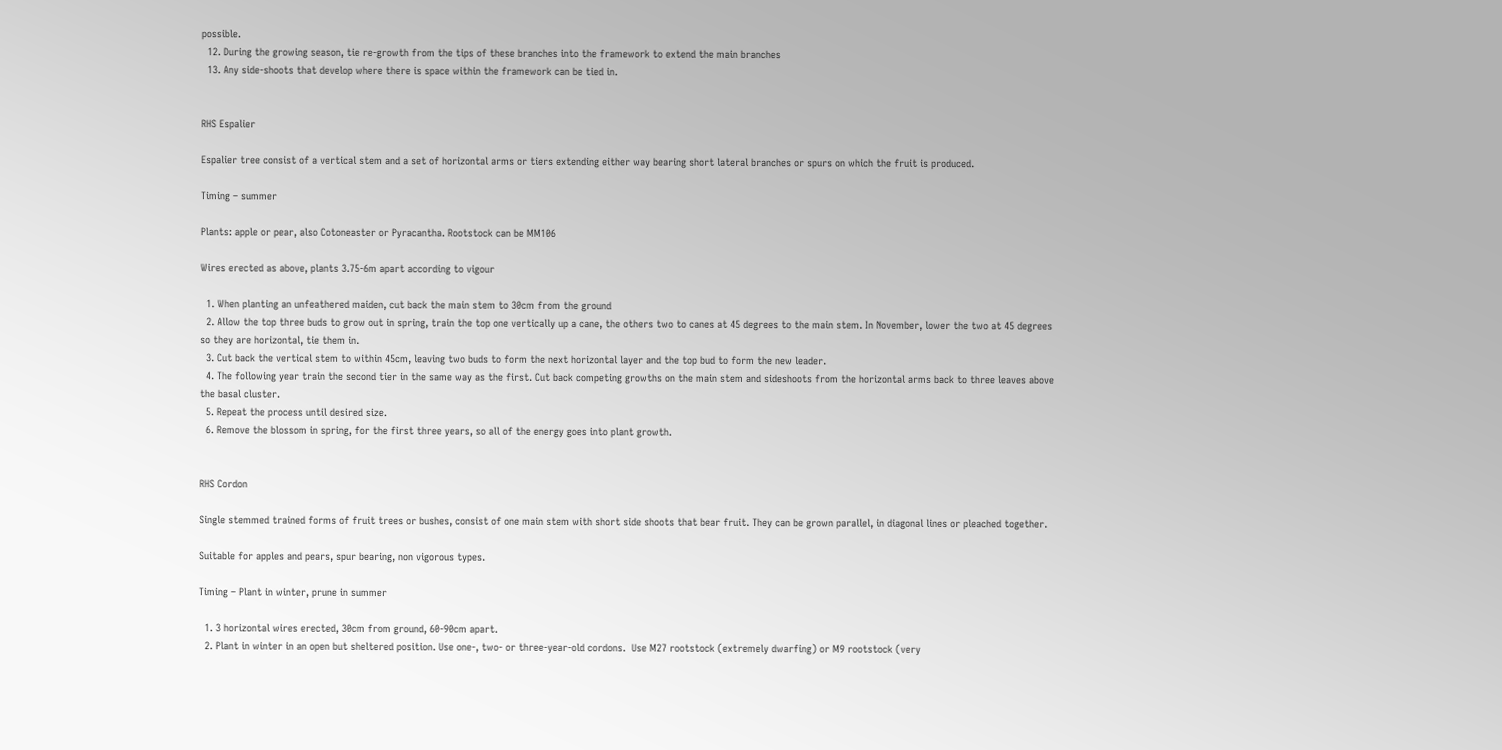possible.
  12. During the growing season, tie re-growth from the tips of these branches into the framework to extend the main branches
  13. Any side-shoots that develop where there is space within the framework can be tied in.


RHS Espalier

Espalier tree consist of a vertical stem and a set of horizontal arms or tiers extending either way bearing short lateral branches or spurs on which the fruit is produced.

Timing – summer

Plants: apple or pear, also Cotoneaster or Pyracantha. Rootstock can be MM106

Wires erected as above, plants 3.75-6m apart according to vigour

  1. When planting an unfeathered maiden, cut back the main stem to 30cm from the ground
  2. Allow the top three buds to grow out in spring, train the top one vertically up a cane, the others two to canes at 45 degrees to the main stem. In November, lower the two at 45 degrees so they are horizontal, tie them in.
  3. Cut back the vertical stem to within 45cm, leaving two buds to form the next horizontal layer and the top bud to form the new leader.
  4. The following year train the second tier in the same way as the first. Cut back competing growths on the main stem and sideshoots from the horizontal arms back to three leaves above the basal cluster.
  5. Repeat the process until desired size.
  6. Remove the blossom in spring, for the first three years, so all of the energy goes into plant growth.


RHS Cordon

Single stemmed trained forms of fruit trees or bushes, consist of one main stem with short side shoots that bear fruit. They can be grown parallel, in diagonal lines or pleached together.

Suitable for apples and pears, spur bearing, non vigorous types.

Timing – Plant in winter, prune in summer

  1. 3 horizontal wires erected, 30cm from ground, 60-90cm apart.
  2. Plant in winter in an open but sheltered position. Use one-, two- or three-year-old cordons.  Use M27 rootstock (extremely dwarfing) or M9 rootstock (very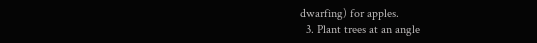dwarfing) for apples.
  3. Plant trees at an angle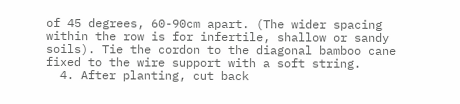of 45 degrees, 60-90cm apart. (The wider spacing within the row is for infertile, shallow or sandy soils). Tie the cordon to the diagonal bamboo cane fixed to the wire support with a soft string.
  4. After planting, cut back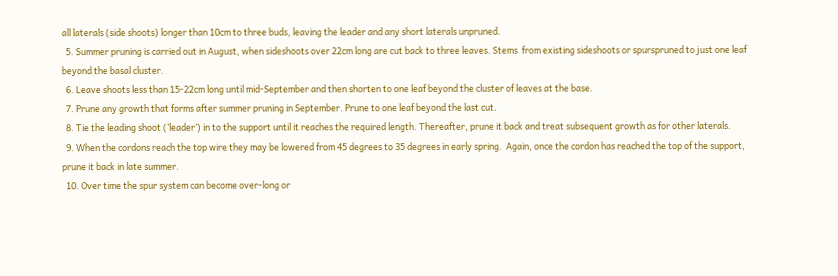all laterals (side shoots) longer than 10cm to three buds, leaving the leader and any short laterals unpruned.
  5. Summer pruning is carried out in August, when sideshoots over 22cm long are cut back to three leaves. Stems  from existing sideshoots or spurspruned to just one leaf beyond the basal cluster.
  6. Leave shoots less than 15-22cm long until mid-September and then shorten to one leaf beyond the cluster of leaves at the base.
  7. Prune any growth that forms after summer pruning in September. Prune to one leaf beyond the last cut.
  8. Tie the leading shoot (‘leader’) in to the support until it reaches the required length. Thereafter, prune it back and treat subsequent growth as for other laterals.
  9. When the cordons reach the top wire they may be lowered from 45 degrees to 35 degrees in early spring.  Again, once the cordon has reached the top of the support, prune it back in late summer.
  10. Over time the spur system can become over-long or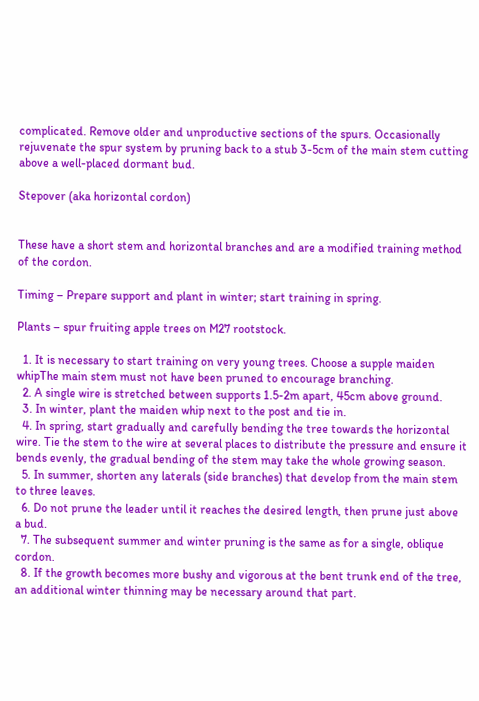complicated. Remove older and unproductive sections of the spurs. Occasionally rejuvenate the spur system by pruning back to a stub 3-5cm of the main stem cutting above a well-placed dormant bud.

Stepover (aka horizontal cordon)


These have a short stem and horizontal branches and are a modified training method of the cordon.

Timing – Prepare support and plant in winter; start training in spring.

Plants – spur fruiting apple trees on M27 rootstock.

  1. It is necessary to start training on very young trees. Choose a supple maiden whipThe main stem must not have been pruned to encourage branching.
  2. A single wire is stretched between supports 1.5-2m apart, 45cm above ground.
  3. In winter, plant the maiden whip next to the post and tie in.
  4. In spring, start gradually and carefully bending the tree towards the horizontal wire. Tie the stem to the wire at several places to distribute the pressure and ensure it bends evenly, the gradual bending of the stem may take the whole growing season.
  5. In summer, shorten any laterals (side branches) that develop from the main stem to three leaves.
  6. Do not prune the leader until it reaches the desired length, then prune just above a bud.
  7. The subsequent summer and winter pruning is the same as for a single, oblique cordon.
  8. If the growth becomes more bushy and vigorous at the bent trunk end of the tree, an additional winter thinning may be necessary around that part.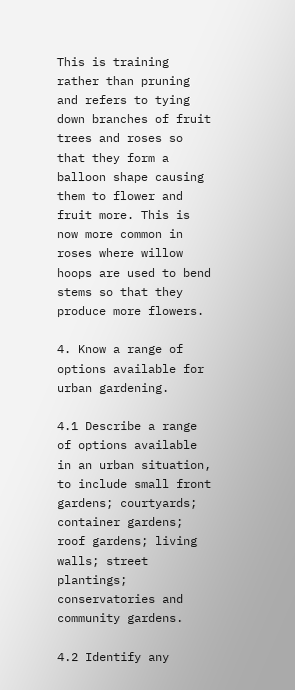This is training rather than pruning and refers to tying down branches of fruit trees and roses so that they form a balloon shape causing them to flower and fruit more. This is now more common in roses where willow hoops are used to bend stems so that they produce more flowers.

4. Know a range of options available for urban gardening.

4.1 Describe a range of options available in an urban situation, to include small front gardens; courtyards; container gardens; roof gardens; living walls; street plantings; conservatories and community gardens.

4.2 Identify any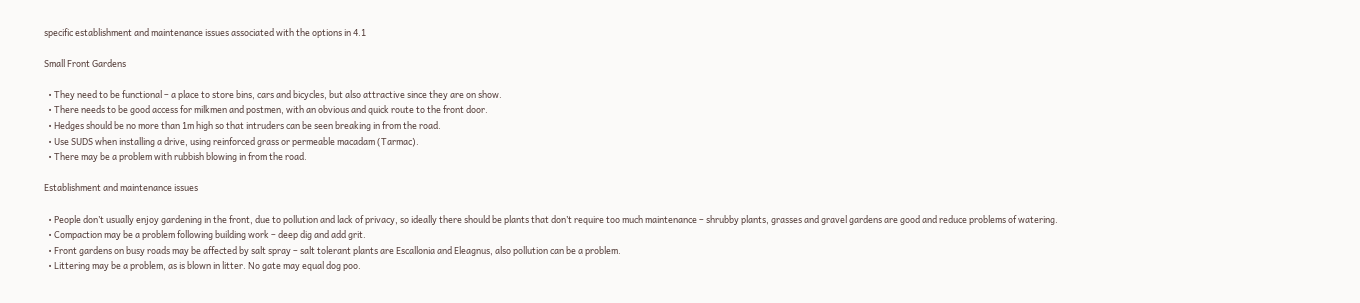specific establishment and maintenance issues associated with the options in 4.1

Small Front Gardens

  • They need to be functional – a place to store bins, cars and bicycles, but also attractive since they are on show.
  • There needs to be good access for milkmen and postmen, with an obvious and quick route to the front door.
  • Hedges should be no more than 1m high so that intruders can be seen breaking in from the road.
  • Use SUDS when installing a drive, using reinforced grass or permeable macadam (Tarmac).
  • There may be a problem with rubbish blowing in from the road.

Establishment and maintenance issues

  • People don’t usually enjoy gardening in the front, due to pollution and lack of privacy, so ideally there should be plants that don’t require too much maintenance – shrubby plants, grasses and gravel gardens are good and reduce problems of watering.
  • Compaction may be a problem following building work – deep dig and add grit.
  • Front gardens on busy roads may be affected by salt spray – salt tolerant plants are Escallonia and Eleagnus, also pollution can be a problem.
  • Littering may be a problem, as is blown in litter. No gate may equal dog poo.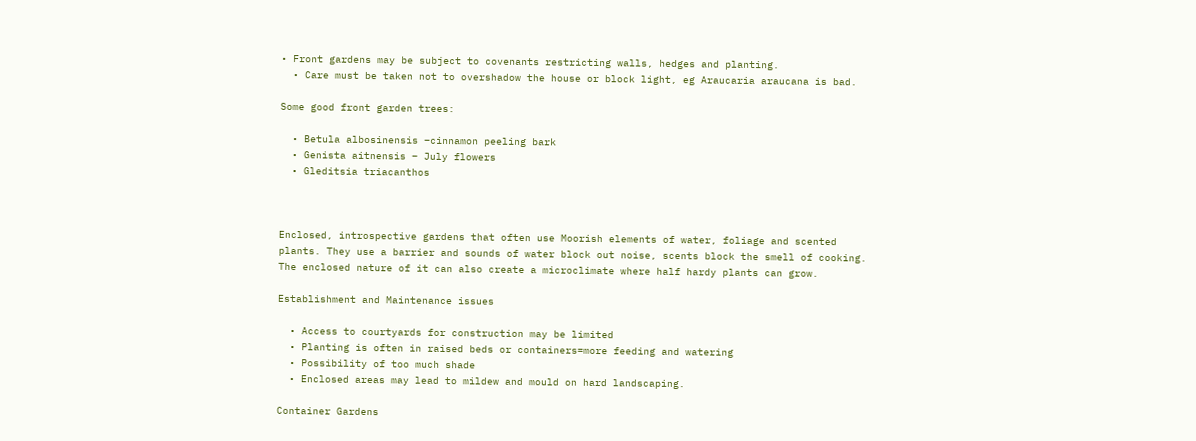• Front gardens may be subject to covenants restricting walls, hedges and planting.
  • Care must be taken not to overshadow the house or block light, eg Araucaria araucana is bad.

Some good front garden trees:

  • Betula albosinensis –cinnamon peeling bark
  • Genista aitnensis – July flowers
  • Gleditsia triacanthos



Enclosed, introspective gardens that often use Moorish elements of water, foliage and scented plants. They use a barrier and sounds of water block out noise, scents block the smell of cooking. The enclosed nature of it can also create a microclimate where half hardy plants can grow.

Establishment and Maintenance issues

  • Access to courtyards for construction may be limited
  • Planting is often in raised beds or containers=more feeding and watering
  • Possibility of too much shade
  • Enclosed areas may lead to mildew and mould on hard landscaping.

Container Gardens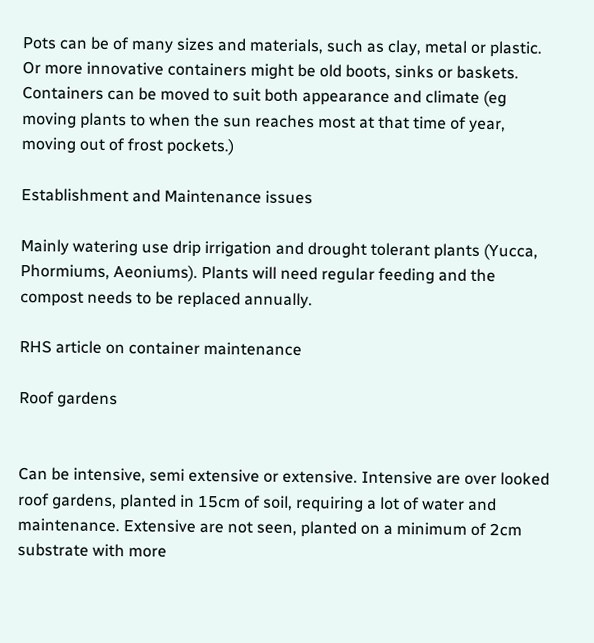Pots can be of many sizes and materials, such as clay, metal or plastic. Or more innovative containers might be old boots, sinks or baskets. Containers can be moved to suit both appearance and climate (eg moving plants to when the sun reaches most at that time of year, moving out of frost pockets.)

Establishment and Maintenance issues

Mainly watering use drip irrigation and drought tolerant plants (Yucca, Phormiums, Aeoniums). Plants will need regular feeding and the compost needs to be replaced annually.

RHS article on container maintenance

Roof gardens


Can be intensive, semi extensive or extensive. Intensive are over looked roof gardens, planted in 15cm of soil, requiring a lot of water and maintenance. Extensive are not seen, planted on a minimum of 2cm substrate with more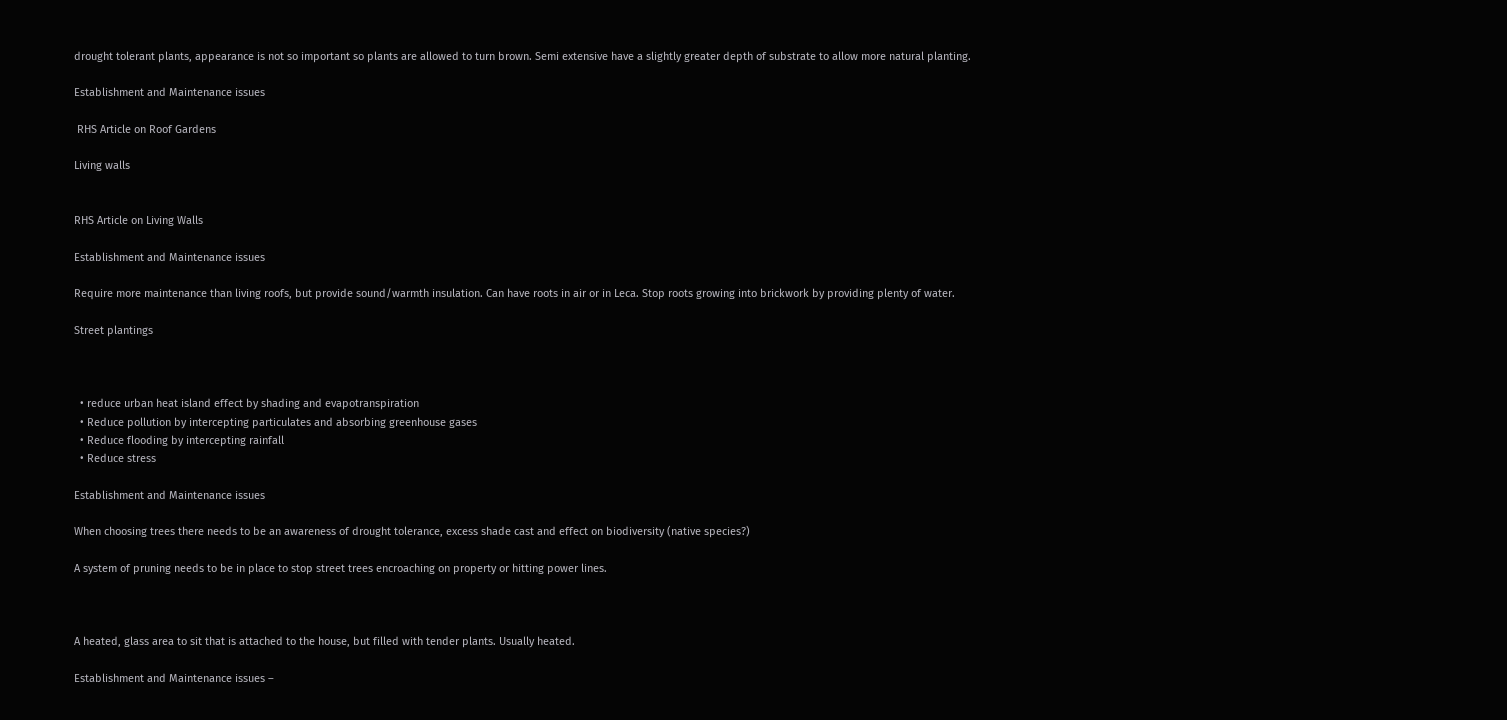drought tolerant plants, appearance is not so important so plants are allowed to turn brown. Semi extensive have a slightly greater depth of substrate to allow more natural planting.

Establishment and Maintenance issues

 RHS Article on Roof Gardens

Living walls


RHS Article on Living Walls

Establishment and Maintenance issues

Require more maintenance than living roofs, but provide sound/warmth insulation. Can have roots in air or in Leca. Stop roots growing into brickwork by providing plenty of water.

Street plantings



  • reduce urban heat island effect by shading and evapotranspiration
  • Reduce pollution by intercepting particulates and absorbing greenhouse gases
  • Reduce flooding by intercepting rainfall
  • Reduce stress

Establishment and Maintenance issues

When choosing trees there needs to be an awareness of drought tolerance, excess shade cast and effect on biodiversity (native species?)

A system of pruning needs to be in place to stop street trees encroaching on property or hitting power lines.



A heated, glass area to sit that is attached to the house, but filled with tender plants. Usually heated.

Establishment and Maintenance issues –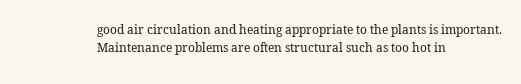good air circulation and heating appropriate to the plants is important. Maintenance problems are often structural such as too hot in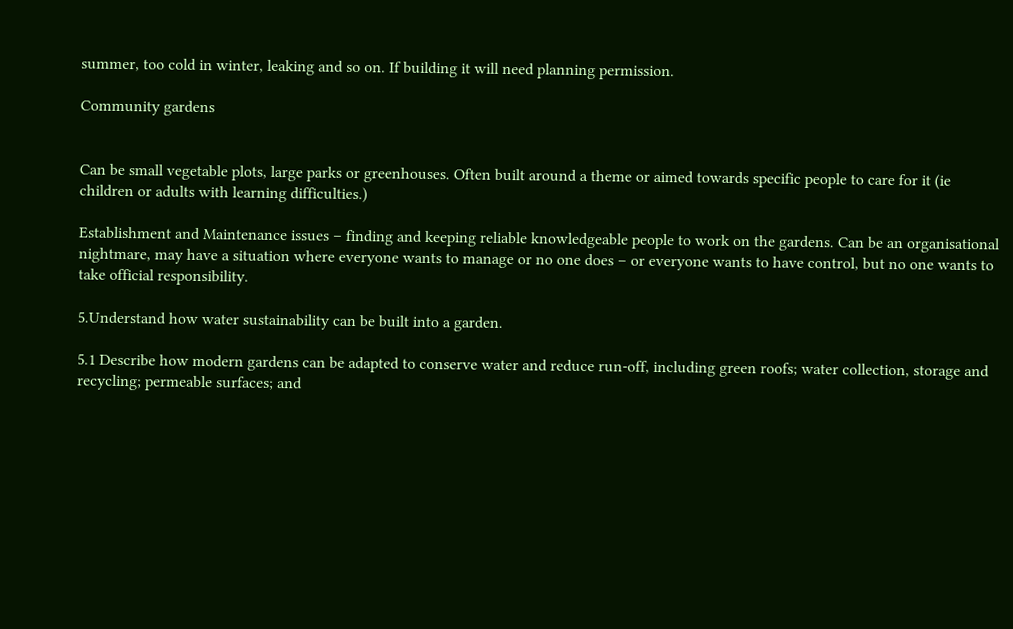summer, too cold in winter, leaking and so on. If building it will need planning permission.

Community gardens


Can be small vegetable plots, large parks or greenhouses. Often built around a theme or aimed towards specific people to care for it (ie children or adults with learning difficulties.)

Establishment and Maintenance issues – finding and keeping reliable knowledgeable people to work on the gardens. Can be an organisational nightmare, may have a situation where everyone wants to manage or no one does – or everyone wants to have control, but no one wants to take official responsibility.

5.Understand how water sustainability can be built into a garden.

5.1 Describe how modern gardens can be adapted to conserve water and reduce run-off, including green roofs; water collection, storage and recycling; permeable surfaces; and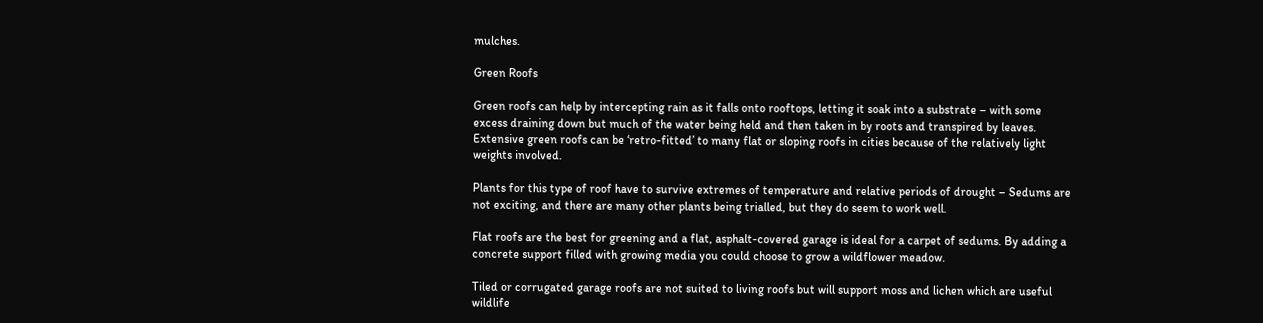mulches.

Green Roofs

Green roofs can help by intercepting rain as it falls onto rooftops, letting it soak into a substrate – with some excess draining down but much of the water being held and then taken in by roots and transpired by leaves. Extensive green roofs can be ‘retro-fitted’ to many flat or sloping roofs in cities because of the relatively light weights involved.

Plants for this type of roof have to survive extremes of temperature and relative periods of drought – Sedums are not exciting, and there are many other plants being trialled, but they do seem to work well.

Flat roofs are the best for greening and a flat, asphalt-covered garage is ideal for a carpet of sedums. By adding a concrete support filled with growing media you could choose to grow a wildflower meadow.

Tiled or corrugated garage roofs are not suited to living roofs but will support moss and lichen which are useful wildlife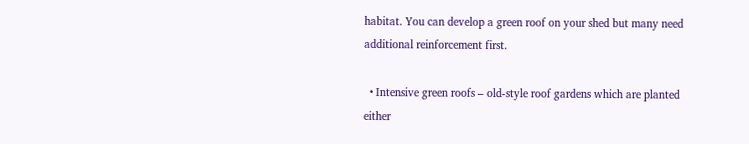habitat. You can develop a green roof on your shed but many need additional reinforcement first.

  • Intensive green roofs – old-style roof gardens which are planted either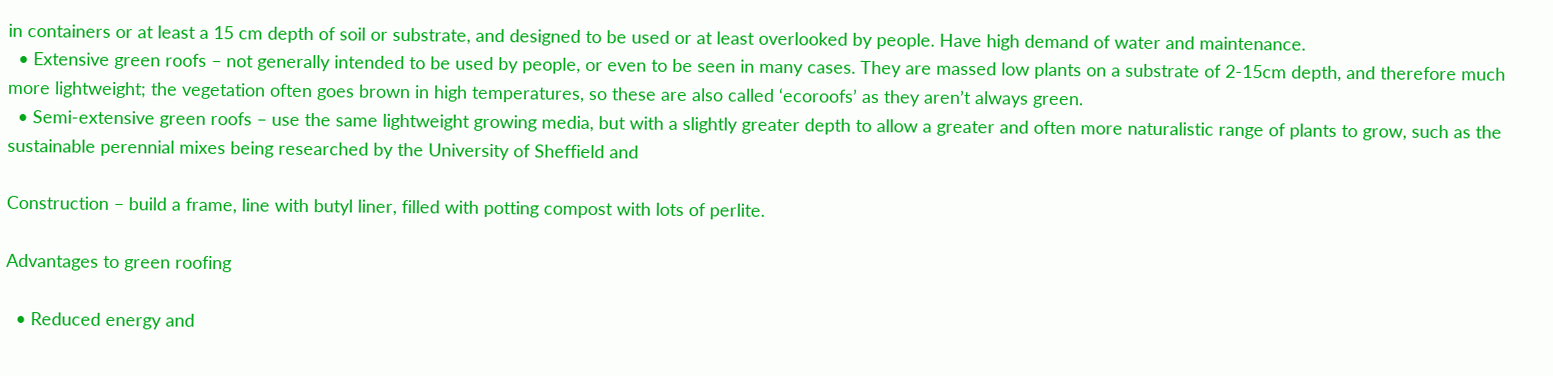in containers or at least a 15 cm depth of soil or substrate, and designed to be used or at least overlooked by people. Have high demand of water and maintenance.
  • Extensive green roofs – not generally intended to be used by people, or even to be seen in many cases. They are massed low plants on a substrate of 2-15cm depth, and therefore much more lightweight; the vegetation often goes brown in high temperatures, so these are also called ‘ecoroofs’ as they aren’t always green.
  • Semi-extensive green roofs – use the same lightweight growing media, but with a slightly greater depth to allow a greater and often more naturalistic range of plants to grow, such as the sustainable perennial mixes being researched by the University of Sheffield and

Construction – build a frame, line with butyl liner, filled with potting compost with lots of perlite.

Advantages to green roofing

  • Reduced energy and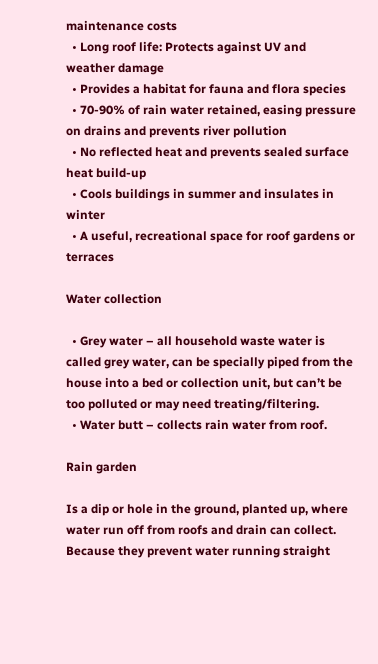maintenance costs
  • Long roof life: Protects against UV and weather damage
  • Provides a habitat for fauna and flora species
  • 70-90% of rain water retained, easing pressure on drains and prevents river pollution
  • No reflected heat and prevents sealed surface heat build-up
  • Cools buildings in summer and insulates in winter
  • A useful, recreational space for roof gardens or terraces

Water collection

  • Grey water – all household waste water is called grey water, can be specially piped from the house into a bed or collection unit, but can’t be too polluted or may need treating/filtering.
  • Water butt – collects rain water from roof.

Rain garden

Is a dip or hole in the ground, planted up, where water run off from roofs and drain can collect. Because they prevent water running straight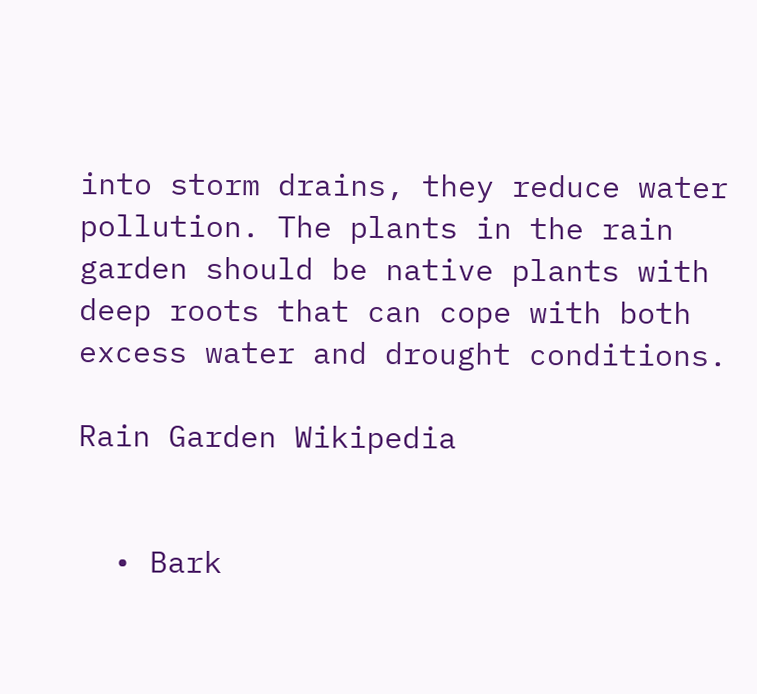into storm drains, they reduce water pollution. The plants in the rain garden should be native plants with deep roots that can cope with both excess water and drought conditions.

Rain Garden Wikipedia


  • Bark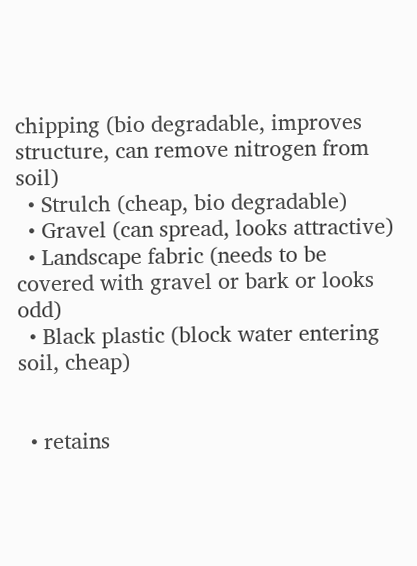chipping (bio degradable, improves structure, can remove nitrogen from soil)
  • Strulch (cheap, bio degradable)
  • Gravel (can spread, looks attractive)
  • Landscape fabric (needs to be covered with gravel or bark or looks odd)
  • Black plastic (block water entering soil, cheap)


  • retains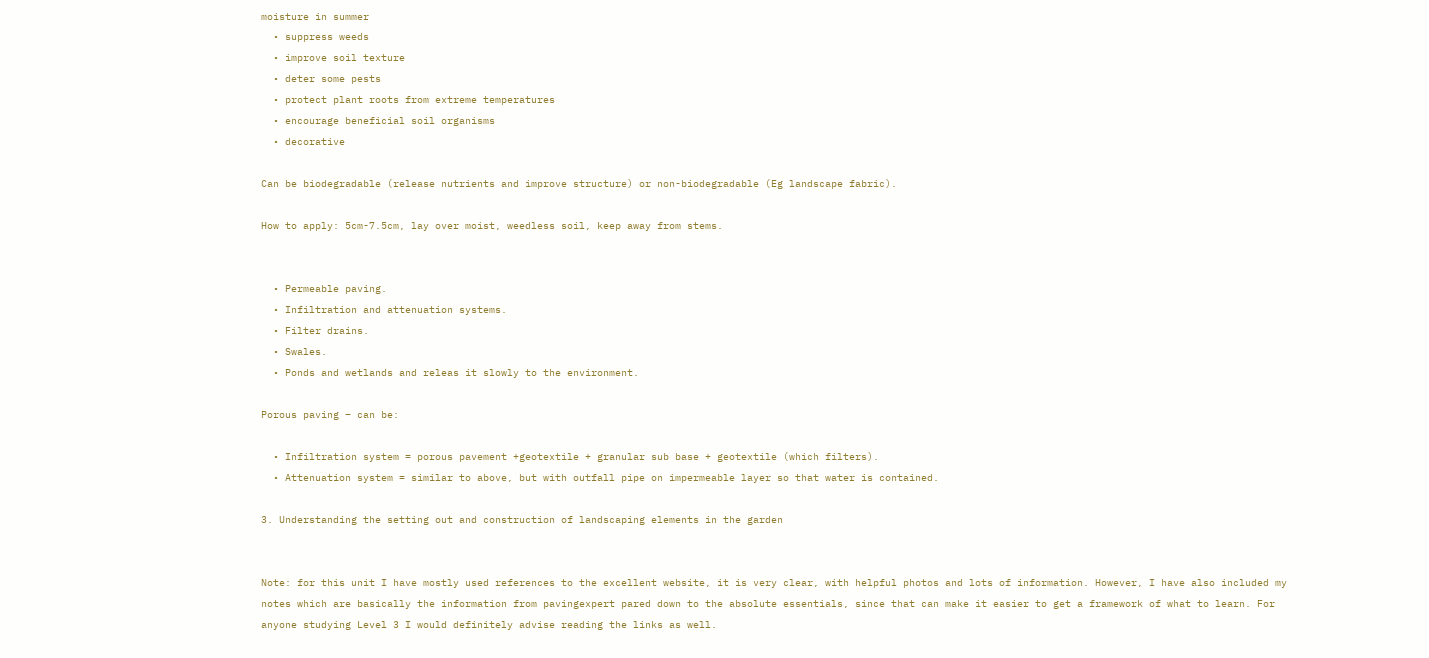moisture in summer
  • suppress weeds
  • improve soil texture
  • deter some pests
  • protect plant roots from extreme temperatures
  • encourage beneficial soil organisms
  • decorative

Can be biodegradable (release nutrients and improve structure) or non-biodegradable (Eg landscape fabric).

How to apply: 5cm-7.5cm, lay over moist, weedless soil, keep away from stems.


  • Permeable paving.
  • Infiltration and attenuation systems.
  • Filter drains.
  • Swales.
  • Ponds and wetlands and releas it slowly to the environment.

Porous paving – can be:

  • Infiltration system = porous pavement +geotextile + granular sub base + geotextile (which filters).
  • Attenuation system = similar to above, but with outfall pipe on impermeable layer so that water is contained.

3. Understanding the setting out and construction of landscaping elements in the garden


Note: for this unit I have mostly used references to the excellent website, it is very clear, with helpful photos and lots of information. However, I have also included my notes which are basically the information from pavingexpert pared down to the absolute essentials, since that can make it easier to get a framework of what to learn. For anyone studying Level 3 I would definitely advise reading the links as well.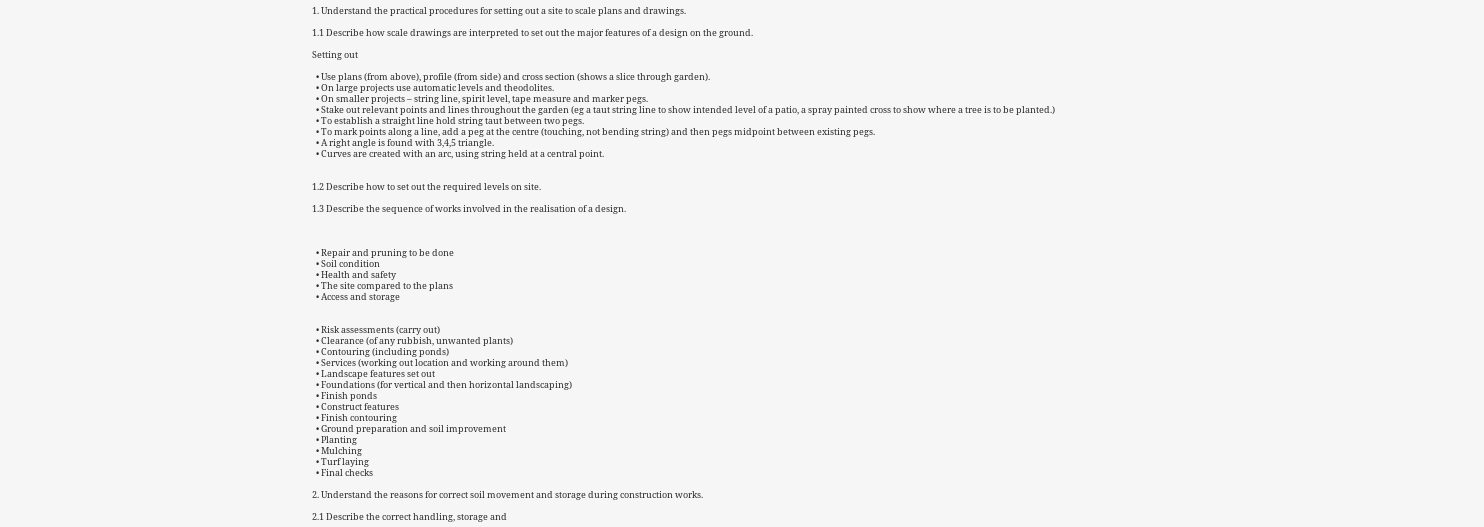1. Understand the practical procedures for setting out a site to scale plans and drawings.

1.1 Describe how scale drawings are interpreted to set out the major features of a design on the ground.

Setting out

  • Use plans (from above), profile (from side) and cross section (shows a slice through garden).
  • On large projects use automatic levels and theodolites.
  • On smaller projects – string line, spirit level, tape measure and marker pegs.
  • Stake out relevant points and lines throughout the garden (eg a taut string line to show intended level of a patio, a spray painted cross to show where a tree is to be planted.)
  • To establish a straight line hold string taut between two pegs.
  • To mark points along a line, add a peg at the centre (touching, not bending string) and then pegs midpoint between existing pegs.
  • A right angle is found with 3,4,5 triangle.
  • Curves are created with an arc, using string held at a central point.


1.2 Describe how to set out the required levels on site.

1.3 Describe the sequence of works involved in the realisation of a design.



  • Repair and pruning to be done
  • Soil condition
  • Health and safety
  • The site compared to the plans
  • Access and storage


  • Risk assessments (carry out)
  • Clearance (of any rubbish, unwanted plants)
  • Contouring (including ponds)
  • Services (working out location and working around them)
  • Landscape features set out
  • Foundations (for vertical and then horizontal landscaping)
  • Finish ponds
  • Construct features
  • Finish contouring
  • Ground preparation and soil improvement
  • Planting
  • Mulching
  • Turf laying
  • Final checks

2. Understand the reasons for correct soil movement and storage during construction works.

2.1 Describe the correct handling, storage and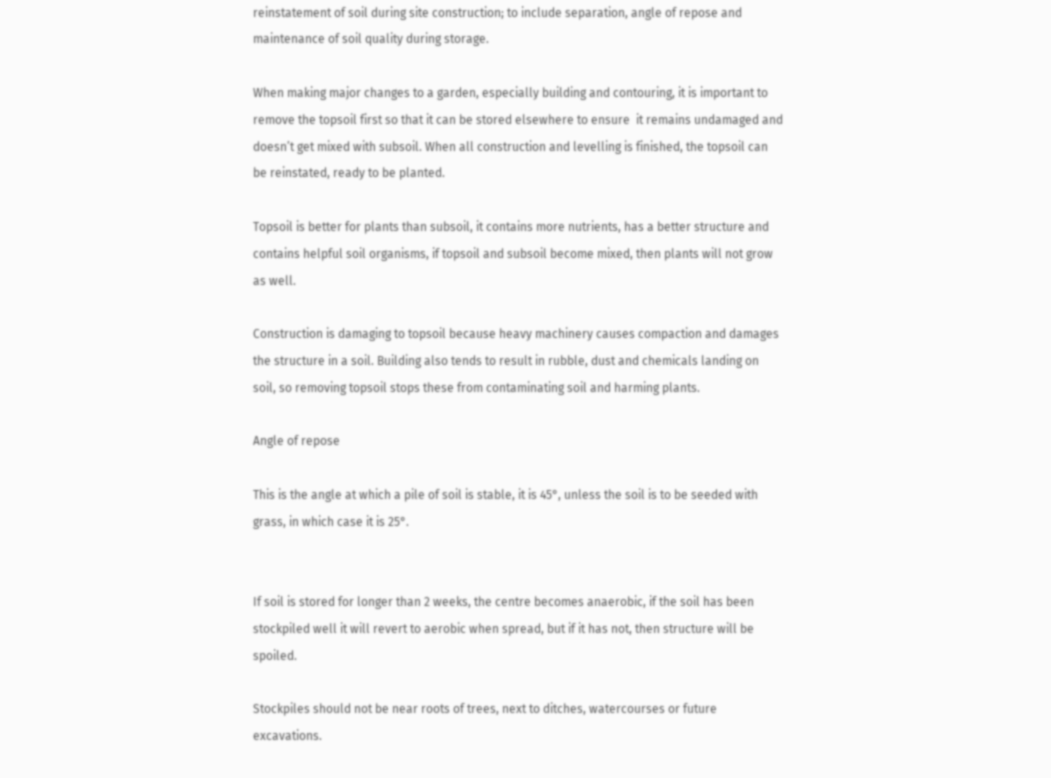reinstatement of soil during site construction; to include separation, angle of repose and maintenance of soil quality during storage.

When making major changes to a garden, especially building and contouring, it is important to remove the topsoil first so that it can be stored elsewhere to ensure  it remains undamaged and doesn’t get mixed with subsoil. When all construction and levelling is finished, the topsoil can be reinstated, ready to be planted.

Topsoil is better for plants than subsoil, it contains more nutrients, has a better structure and contains helpful soil organisms, if topsoil and subsoil become mixed, then plants will not grow as well.

Construction is damaging to topsoil because heavy machinery causes compaction and damages the structure in a soil. Building also tends to result in rubble, dust and chemicals landing on soil, so removing topsoil stops these from contaminating soil and harming plants.

Angle of repose

This is the angle at which a pile of soil is stable, it is 45°, unless the soil is to be seeded with grass, in which case it is 25°.


If soil is stored for longer than 2 weeks, the centre becomes anaerobic, if the soil has been stockpiled well it will revert to aerobic when spread, but if it has not, then structure will be spoiled.

Stockpiles should not be near roots of trees, next to ditches, watercourses or future excavations.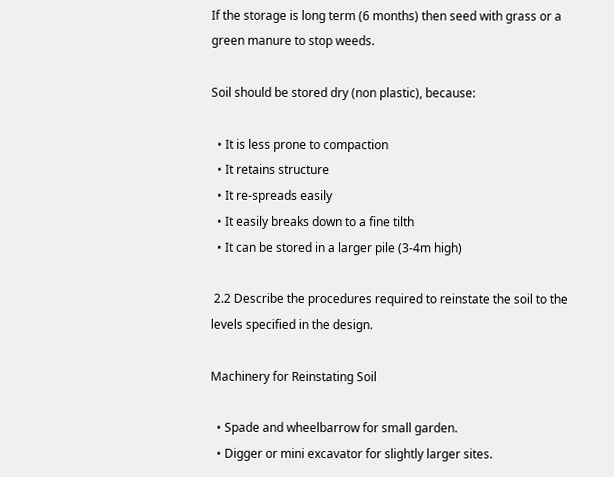If the storage is long term (6 months) then seed with grass or a green manure to stop weeds.

Soil should be stored dry (non plastic), because:

  • It is less prone to compaction
  • It retains structure
  • It re-spreads easily
  • It easily breaks down to a fine tilth
  • It can be stored in a larger pile (3-4m high)

 2.2 Describe the procedures required to reinstate the soil to the levels specified in the design.

Machinery for Reinstating Soil

  • Spade and wheelbarrow for small garden.
  • Digger or mini excavator for slightly larger sites.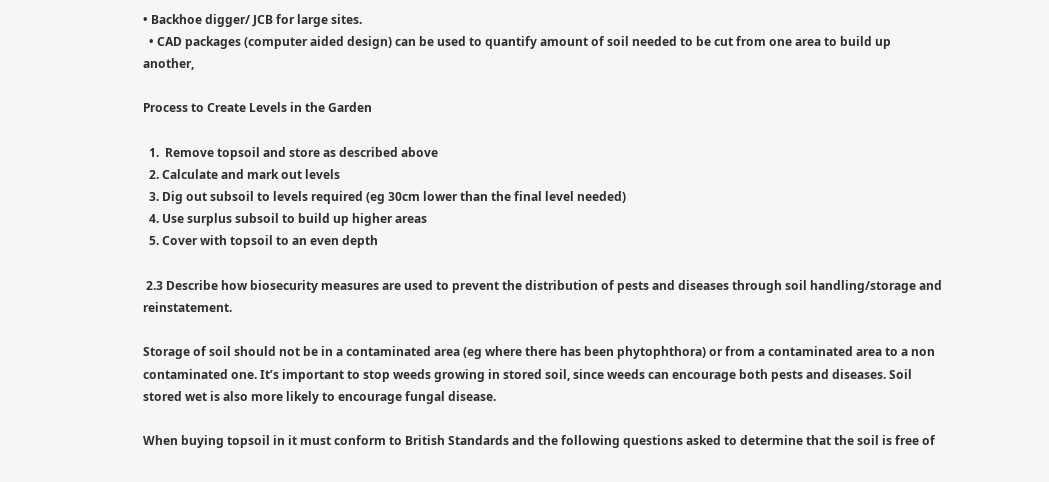• Backhoe digger/ JCB for large sites.
  • CAD packages (computer aided design) can be used to quantify amount of soil needed to be cut from one area to build up another,

Process to Create Levels in the Garden

  1.  Remove topsoil and store as described above
  2. Calculate and mark out levels
  3. Dig out subsoil to levels required (eg 30cm lower than the final level needed)
  4. Use surplus subsoil to build up higher areas
  5. Cover with topsoil to an even depth

 2.3 Describe how biosecurity measures are used to prevent the distribution of pests and diseases through soil handling/storage and reinstatement.

Storage of soil should not be in a contaminated area (eg where there has been phytophthora) or from a contaminated area to a non contaminated one. It’s important to stop weeds growing in stored soil, since weeds can encourage both pests and diseases. Soil stored wet is also more likely to encourage fungal disease.

When buying topsoil in it must conform to British Standards and the following questions asked to determine that the soil is free of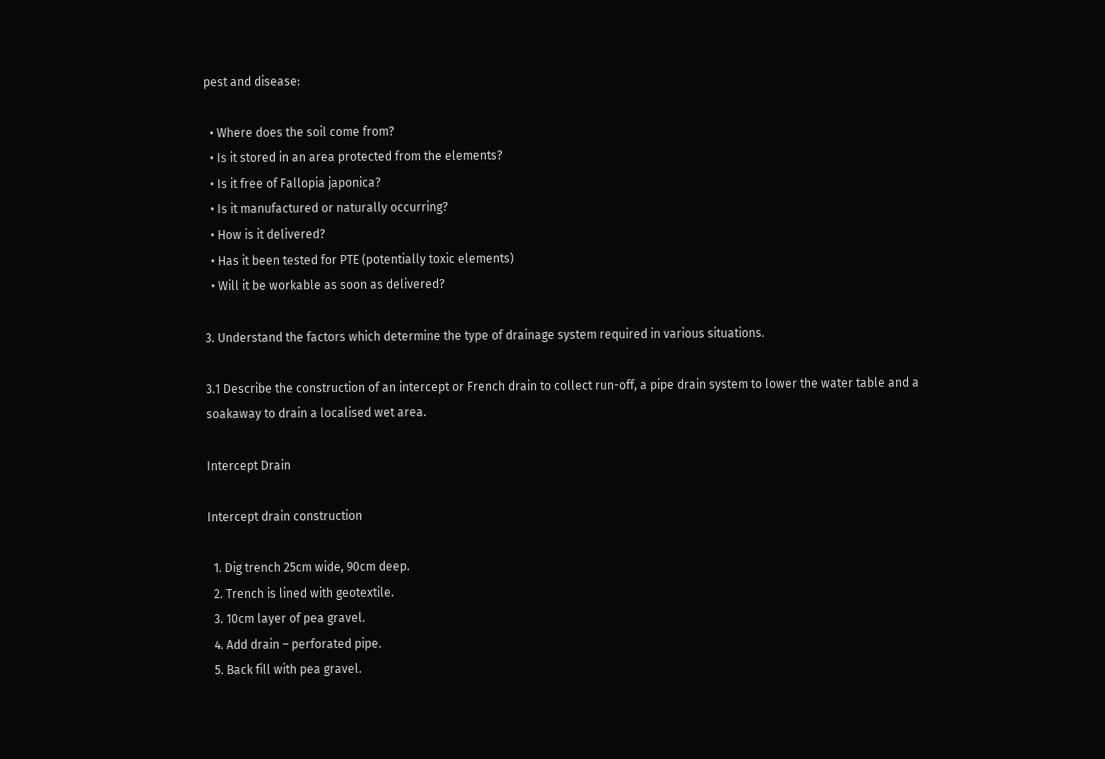pest and disease:

  • Where does the soil come from?
  • Is it stored in an area protected from the elements?
  • Is it free of Fallopia japonica?
  • Is it manufactured or naturally occurring?
  • How is it delivered?
  • Has it been tested for PTE (potentially toxic elements)
  • Will it be workable as soon as delivered?

3. Understand the factors which determine the type of drainage system required in various situations.

3.1 Describe the construction of an intercept or French drain to collect run-off, a pipe drain system to lower the water table and a soakaway to drain a localised wet area.

Intercept Drain

Intercept drain construction

  1. Dig trench 25cm wide, 90cm deep.
  2. Trench is lined with geotextile.
  3. 10cm layer of pea gravel.
  4. Add drain – perforated pipe.
  5. Back fill with pea gravel.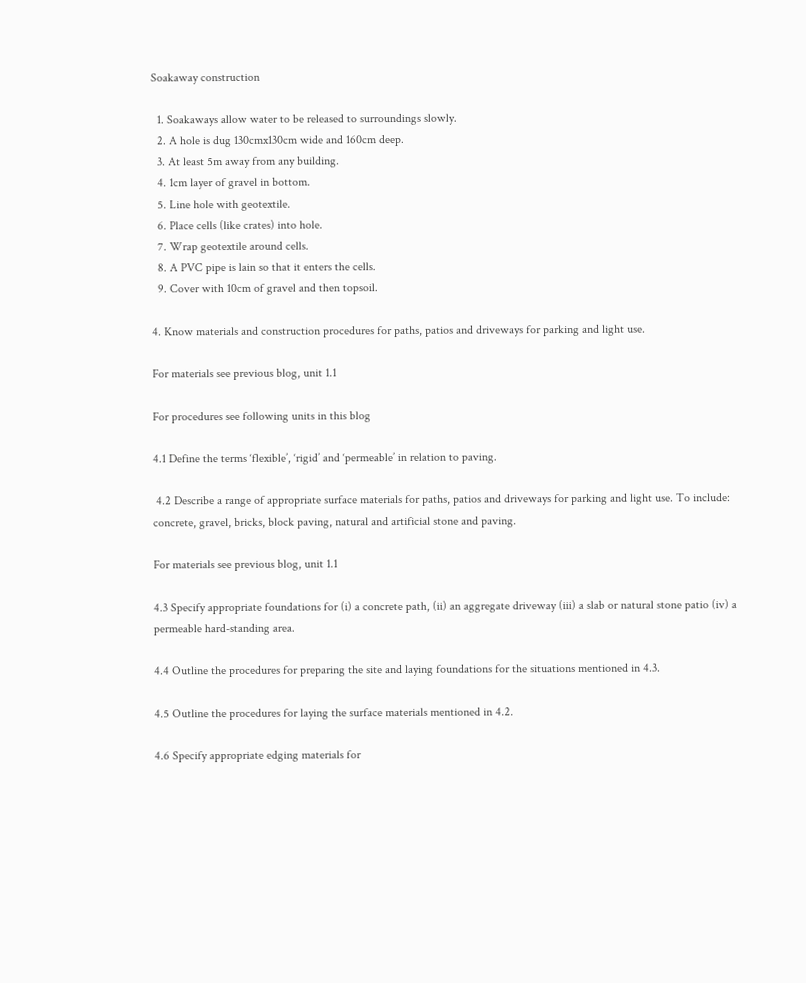Soakaway construction

  1. Soakaways allow water to be released to surroundings slowly.
  2. A hole is dug 130cmx130cm wide and 160cm deep.
  3. At least 5m away from any building.
  4. 1cm layer of gravel in bottom.
  5. Line hole with geotextile.
  6. Place cells (like crates) into hole.
  7. Wrap geotextile around cells.
  8. A PVC pipe is lain so that it enters the cells.
  9. Cover with 10cm of gravel and then topsoil.

4. Know materials and construction procedures for paths, patios and driveways for parking and light use.

For materials see previous blog, unit 1.1

For procedures see following units in this blog

4.1 Define the terms ‘flexible’, ‘rigid’ and ‘permeable’ in relation to paving.

 4.2 Describe a range of appropriate surface materials for paths, patios and driveways for parking and light use. To include: concrete, gravel, bricks, block paving, natural and artificial stone and paving.

For materials see previous blog, unit 1.1

4.3 Specify appropriate foundations for (i) a concrete path, (ii) an aggregate driveway (iii) a slab or natural stone patio (iv) a permeable hard-standing area.

4.4 Outline the procedures for preparing the site and laying foundations for the situations mentioned in 4.3.

4.5 Outline the procedures for laying the surface materials mentioned in 4.2.

4.6 Specify appropriate edging materials for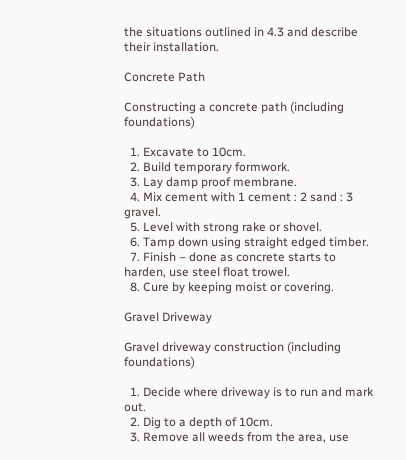the situations outlined in 4.3 and describe their installation.

Concrete Path

Constructing a concrete path (including foundations)

  1. Excavate to 10cm.
  2. Build temporary formwork.
  3. Lay damp proof membrane.
  4. Mix cement with 1 cement : 2 sand : 3 gravel.
  5. Level with strong rake or shovel.
  6. Tamp down using straight edged timber.
  7. Finish – done as concrete starts to harden, use steel float trowel.
  8. Cure by keeping moist or covering.

Gravel Driveway

Gravel driveway construction (including foundations)

  1. Decide where driveway is to run and mark out.
  2. Dig to a depth of 10cm.
  3. Remove all weeds from the area, use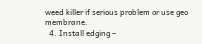weed killer if serious problem or use geo membrane.
  4. Install edging –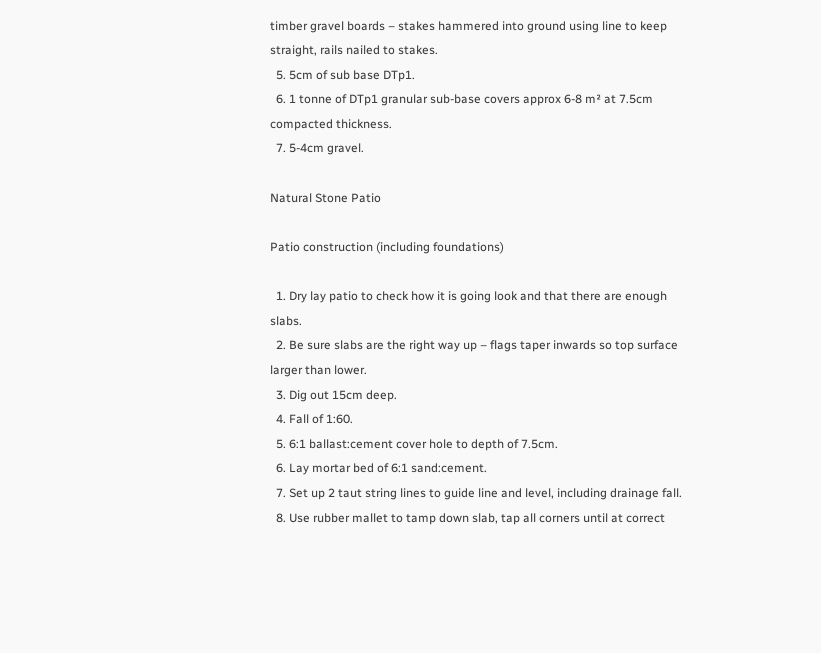timber gravel boards – stakes hammered into ground using line to keep straight, rails nailed to stakes.
  5. 5cm of sub base DTp1.
  6. 1 tonne of DTp1 granular sub-base covers approx 6-8 m² at 7.5cm compacted thickness.
  7. 5-4cm gravel.

Natural Stone Patio

Patio construction (including foundations)

  1. Dry lay patio to check how it is going look and that there are enough slabs.
  2. Be sure slabs are the right way up – flags taper inwards so top surface larger than lower.
  3. Dig out 15cm deep.
  4. Fall of 1:60.
  5. 6:1 ballast:cement cover hole to depth of 7.5cm.
  6. Lay mortar bed of 6:1 sand:cement.
  7. Set up 2 taut string lines to guide line and level, including drainage fall.
  8. Use rubber mallet to tamp down slab, tap all corners until at correct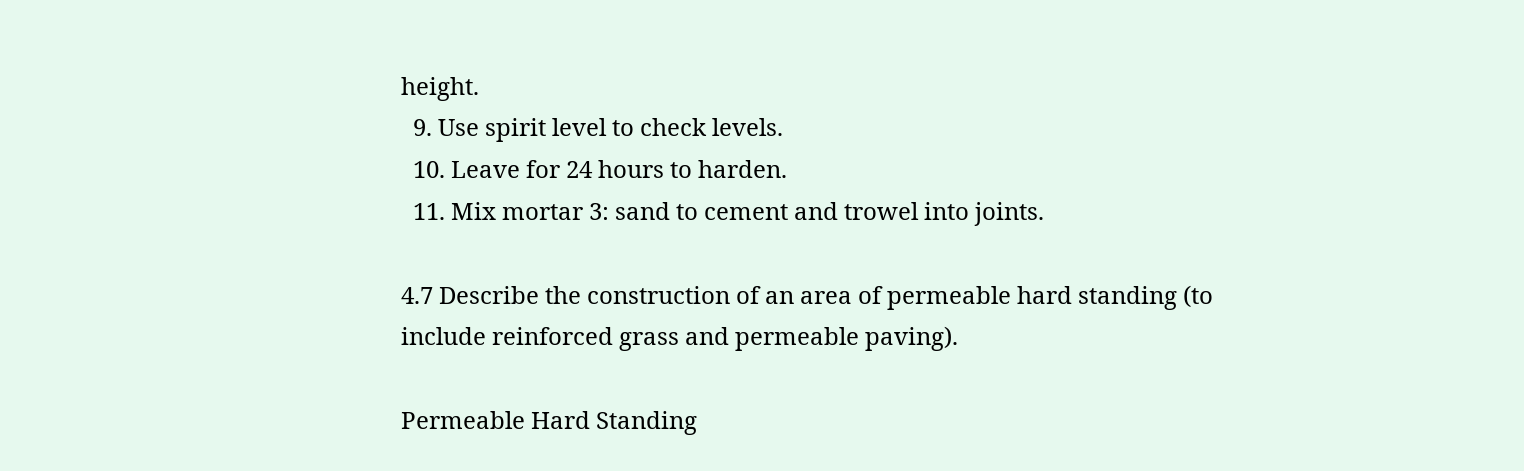height.
  9. Use spirit level to check levels.
  10. Leave for 24 hours to harden.
  11. Mix mortar 3: sand to cement and trowel into joints.

4.7 Describe the construction of an area of permeable hard standing (to include reinforced grass and permeable paving).

Permeable Hard Standing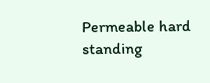Permeable hard standing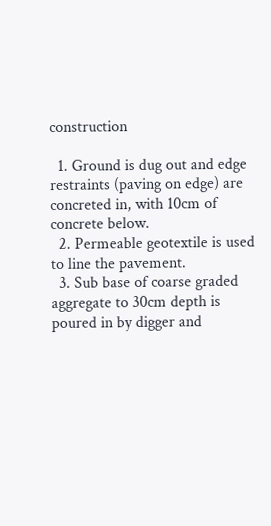construction

  1. Ground is dug out and edge restraints (paving on edge) are concreted in, with 10cm of concrete below.
  2. Permeable geotextile is used to line the pavement.
  3. Sub base of coarse graded aggregate to 30cm depth is poured in by digger and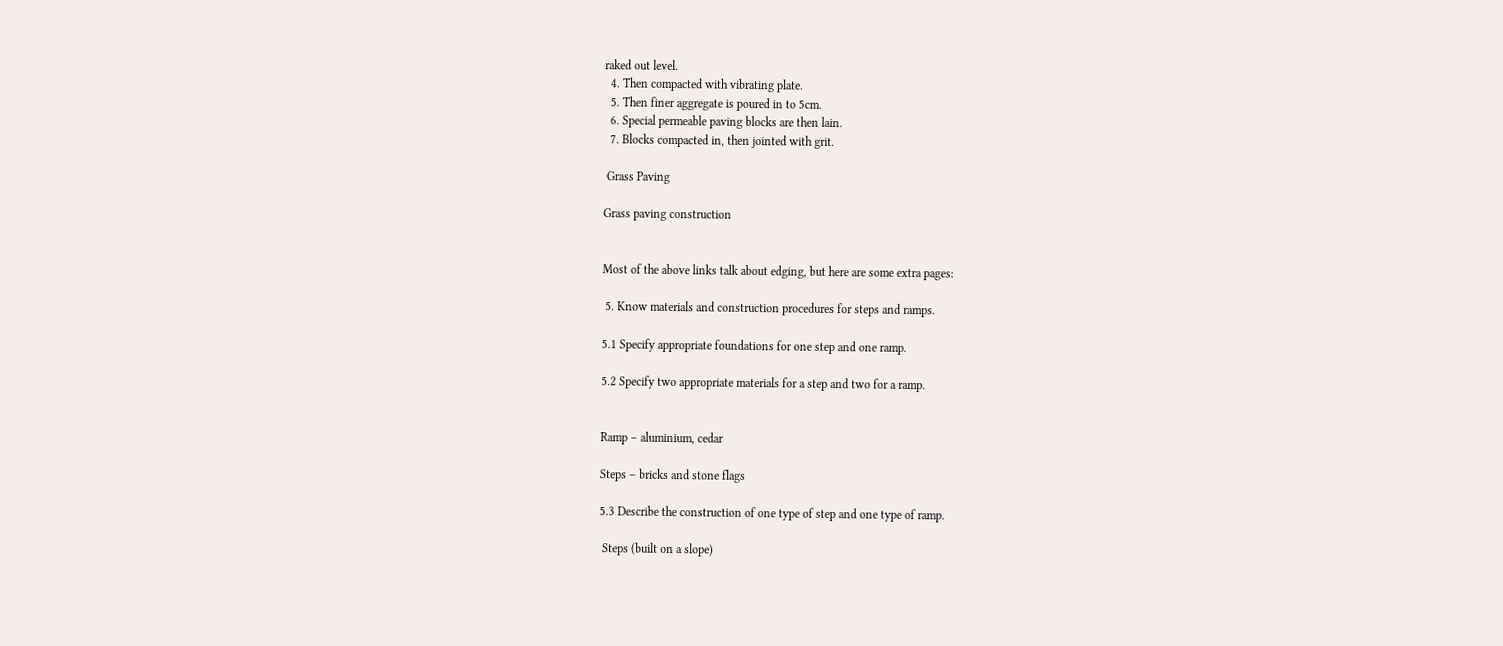raked out level.
  4. Then compacted with vibrating plate.
  5. Then finer aggregate is poured in to 5cm.
  6. Special permeable paving blocks are then lain.
  7. Blocks compacted in, then jointed with grit.

 Grass Paving

Grass paving construction


Most of the above links talk about edging, but here are some extra pages:

 5. Know materials and construction procedures for steps and ramps.

5.1 Specify appropriate foundations for one step and one ramp.

5.2 Specify two appropriate materials for a step and two for a ramp.


Ramp – aluminium, cedar

Steps – bricks and stone flags

5.3 Describe the construction of one type of step and one type of ramp.

 Steps (built on a slope)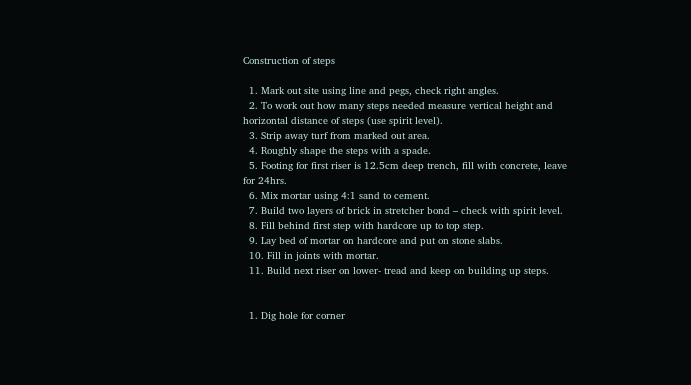Construction of steps

  1. Mark out site using line and pegs, check right angles.
  2. To work out how many steps needed measure vertical height and horizontal distance of steps (use spirit level).
  3. Strip away turf from marked out area.
  4. Roughly shape the steps with a spade.
  5. Footing for first riser is 12.5cm deep trench, fill with concrete, leave for 24hrs.
  6. Mix mortar using 4:1 sand to cement.
  7. Build two layers of brick in stretcher bond – check with spirit level.
  8. Fill behind first step with hardcore up to top step.
  9. Lay bed of mortar on hardcore and put on stone slabs.
  10. Fill in joints with mortar.
  11. Build next riser on lower- tread and keep on building up steps.


  1. Dig hole for corner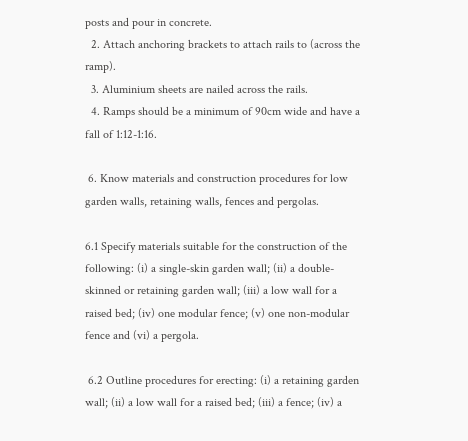posts and pour in concrete.
  2. Attach anchoring brackets to attach rails to (across the ramp).
  3. Aluminium sheets are nailed across the rails.
  4. Ramps should be a minimum of 90cm wide and have a fall of 1:12-1:16.

 6. Know materials and construction procedures for low garden walls, retaining walls, fences and pergolas.

6.1 Specify materials suitable for the construction of the following: (i) a single-skin garden wall; (ii) a double-skinned or retaining garden wall; (iii) a low wall for a raised bed; (iv) one modular fence; (v) one non-modular fence and (vi) a pergola.

 6.2 Outline procedures for erecting: (i) a retaining garden wall; (ii) a low wall for a raised bed; (iii) a fence; (iv) a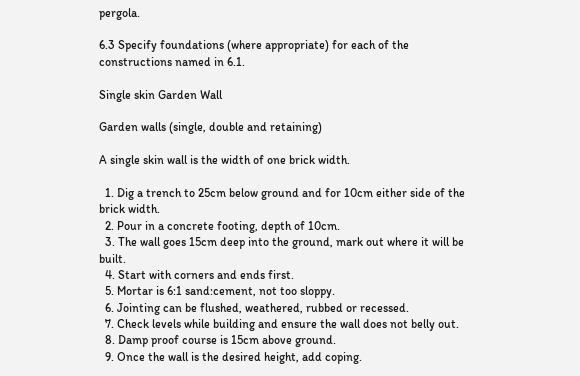pergola.

6.3 Specify foundations (where appropriate) for each of the constructions named in 6.1.

Single skin Garden Wall

Garden walls (single, double and retaining)

A single skin wall is the width of one brick width.

  1. Dig a trench to 25cm below ground and for 10cm either side of the brick width.
  2. Pour in a concrete footing, depth of 10cm.
  3. The wall goes 15cm deep into the ground, mark out where it will be built.
  4. Start with corners and ends first.
  5. Mortar is 6:1 sand:cement, not too sloppy.
  6. Jointing can be flushed, weathered, rubbed or recessed.
  7. Check levels while building and ensure the wall does not belly out.
  8. Damp proof course is 15cm above ground.
  9. Once the wall is the desired height, add coping.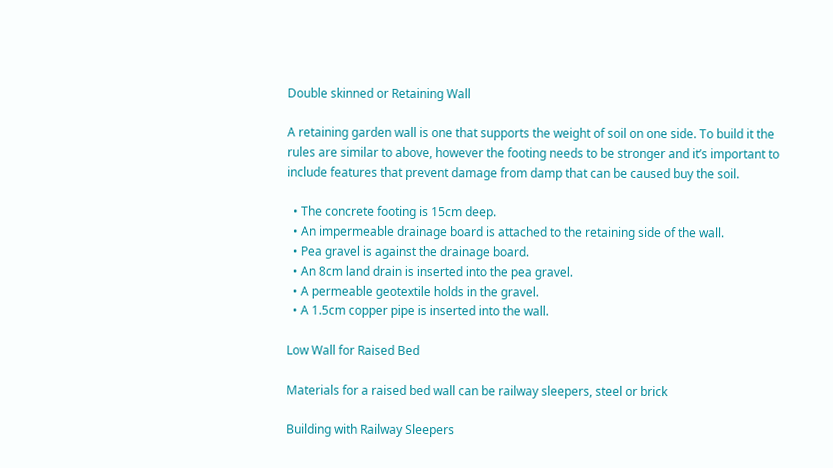Double skinned or Retaining Wall

A retaining garden wall is one that supports the weight of soil on one side. To build it the rules are similar to above, however the footing needs to be stronger and it’s important to include features that prevent damage from damp that can be caused buy the soil.

  • The concrete footing is 15cm deep.
  • An impermeable drainage board is attached to the retaining side of the wall.
  • Pea gravel is against the drainage board.
  • An 8cm land drain is inserted into the pea gravel.
  • A permeable geotextile holds in the gravel.
  • A 1.5cm copper pipe is inserted into the wall.

Low Wall for Raised Bed

Materials for a raised bed wall can be railway sleepers, steel or brick

Building with Railway Sleepers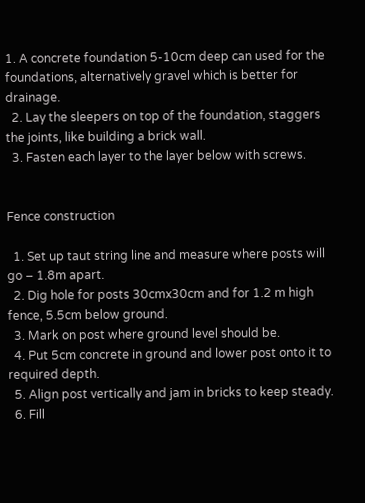1. A concrete foundation 5-10cm deep can used for the foundations, alternatively gravel which is better for drainage.
  2. Lay the sleepers on top of the foundation, staggers the joints, like building a brick wall.
  3. Fasten each layer to the layer below with screws.


Fence construction

  1. Set up taut string line and measure where posts will go – 1.8m apart.
  2. Dig hole for posts 30cmx30cm and for 1.2 m high fence, 5.5cm below ground.
  3. Mark on post where ground level should be.
  4. Put 5cm concrete in ground and lower post onto it to required depth.
  5. Align post vertically and jam in bricks to keep steady.
  6. Fill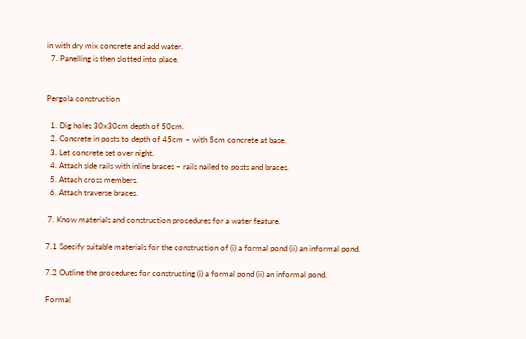in with dry mix concrete and add water.
  7. Panelling is then slotted into place.


Pergola construction

  1. Dig holes 30x30cm depth of 50cm.
  2. Concrete in posts to depth of 45cm – with 5cm concrete at base.
  3. Let concrete set over night.
  4. Attach side rails with inline braces – rails nailed to posts and braces.
  5. Attach cross members.
  6. Attach traverse braces.

 7. Know materials and construction procedures for a water feature.

7.1 Specify suitable materials for the construction of (i) a formal pond (ii) an informal pond.

7.2 Outline the procedures for constructing (i) a formal pond (ii) an informal pond.

Formal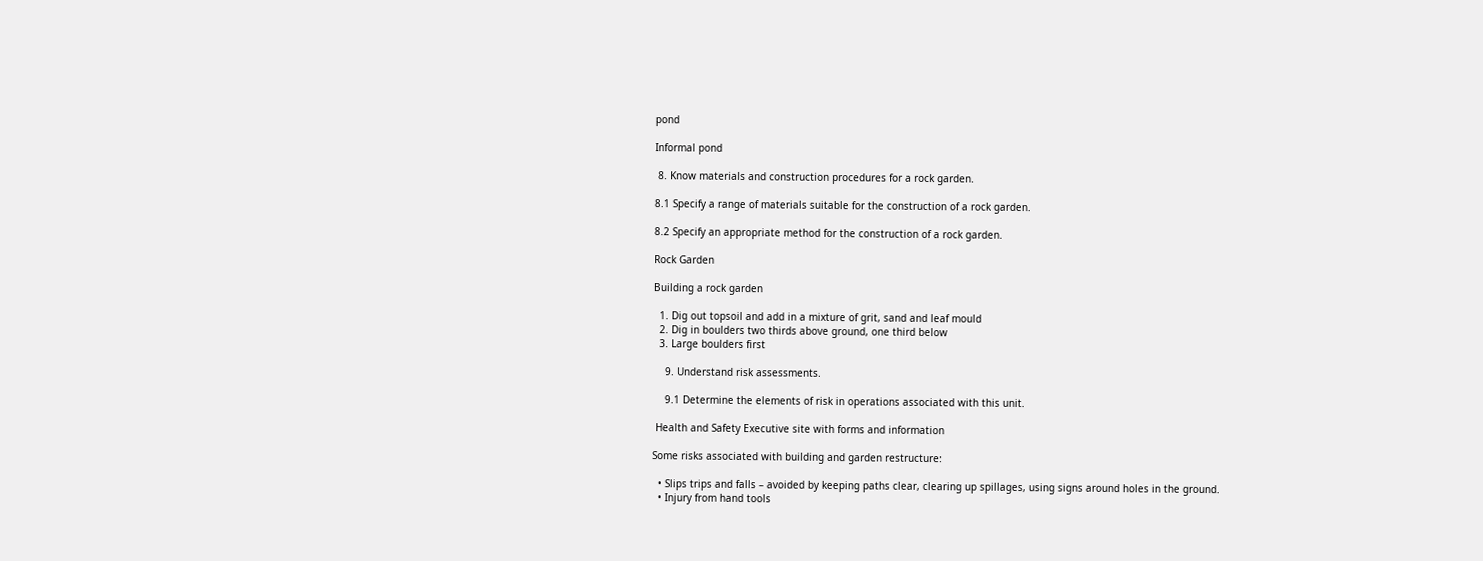pond

Informal pond

 8. Know materials and construction procedures for a rock garden.

8.1 Specify a range of materials suitable for the construction of a rock garden.

8.2 Specify an appropriate method for the construction of a rock garden.

Rock Garden

Building a rock garden

  1. Dig out topsoil and add in a mixture of grit, sand and leaf mould
  2. Dig in boulders two thirds above ground, one third below
  3. Large boulders first

    9. Understand risk assessments.

    9.1 Determine the elements of risk in operations associated with this unit.

 Health and Safety Executive site with forms and information

Some risks associated with building and garden restructure:

  • Slips trips and falls – avoided by keeping paths clear, clearing up spillages, using signs around holes in the ground.
  • Injury from hand tools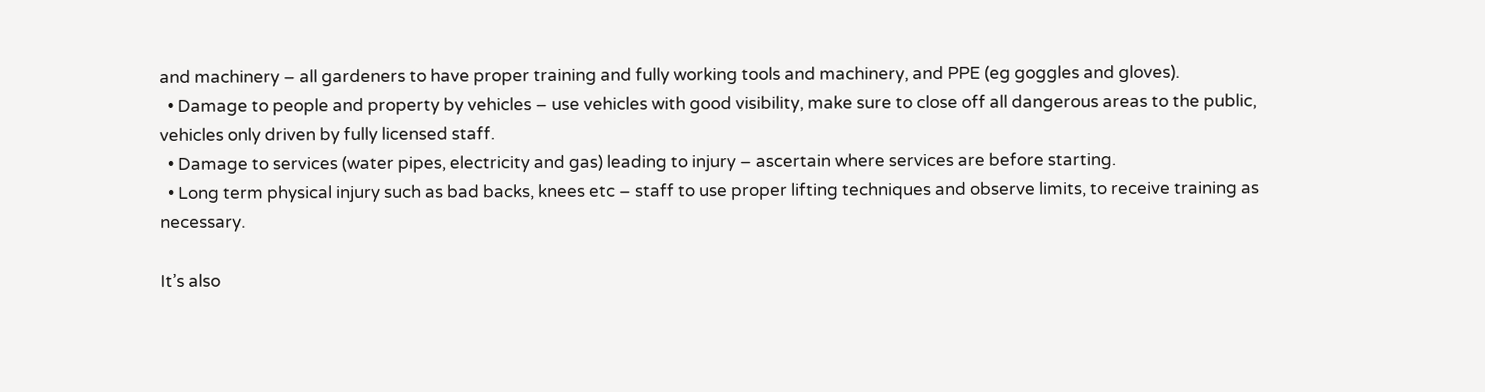and machinery – all gardeners to have proper training and fully working tools and machinery, and PPE (eg goggles and gloves).
  • Damage to people and property by vehicles – use vehicles with good visibility, make sure to close off all dangerous areas to the public, vehicles only driven by fully licensed staff.
  • Damage to services (water pipes, electricity and gas) leading to injury – ascertain where services are before starting.
  • Long term physical injury such as bad backs, knees etc – staff to use proper lifting techniques and observe limits, to receive training as necessary.

It’s also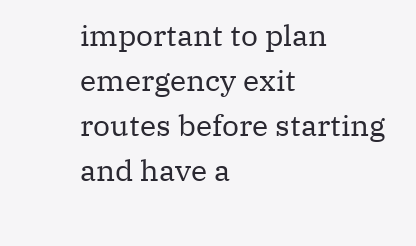important to plan emergency exit routes before starting and have a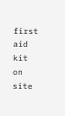first aid kit on site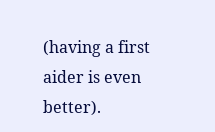(having a first aider is even better).